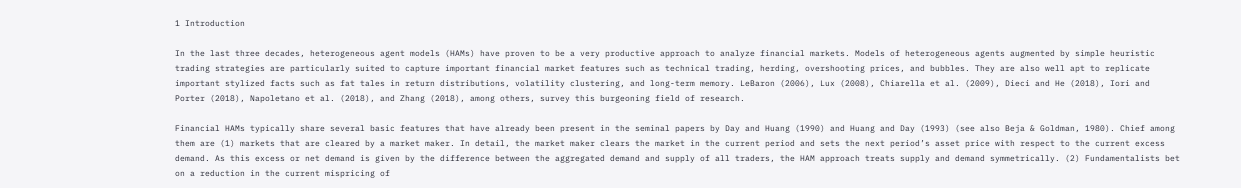1 Introduction

In the last three decades, heterogeneous agent models (HAMs) have proven to be a very productive approach to analyze financial markets. Models of heterogeneous agents augmented by simple heuristic trading strategies are particularly suited to capture important financial market features such as technical trading, herding, overshooting prices, and bubbles. They are also well apt to replicate important stylized facts such as fat tales in return distributions, volatility clustering, and long-term memory. LeBaron (2006), Lux (2008), Chiarella et al. (2009), Dieci and He (2018), Iori and Porter (2018), Napoletano et al. (2018), and Zhang (2018), among others, survey this burgeoning field of research.

Financial HAMs typically share several basic features that have already been present in the seminal papers by Day and Huang (1990) and Huang and Day (1993) (see also Beja & Goldman, 1980). Chief among them are (1) markets that are cleared by a market maker. In detail, the market maker clears the market in the current period and sets the next period’s asset price with respect to the current excess demand. As this excess or net demand is given by the difference between the aggregated demand and supply of all traders, the HAM approach treats supply and demand symmetrically. (2) Fundamentalists bet on a reduction in the current mispricing of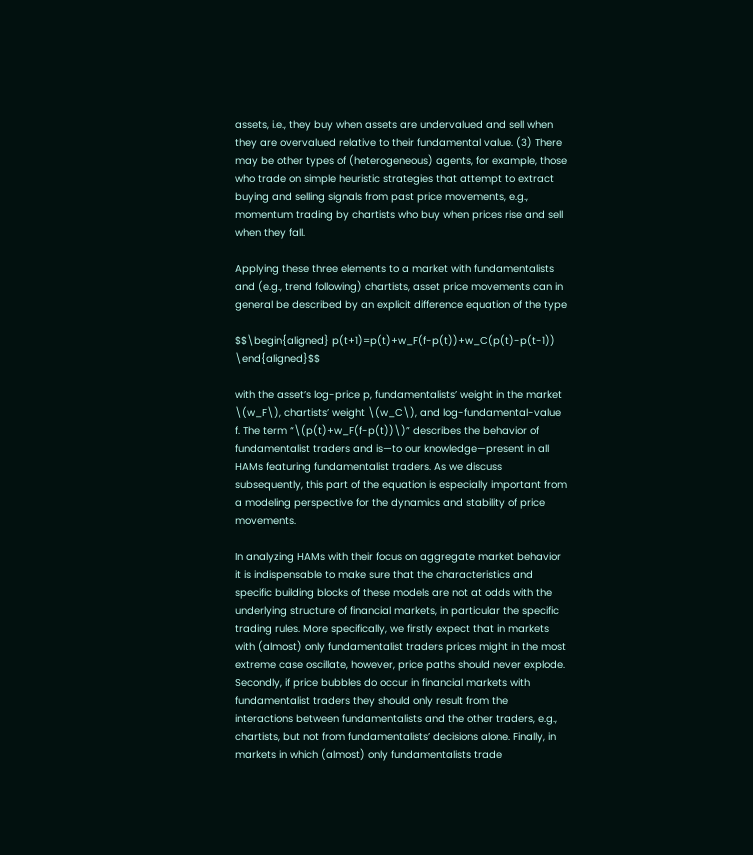assets, i.e., they buy when assets are undervalued and sell when they are overvalued relative to their fundamental value. (3) There may be other types of (heterogeneous) agents, for example, those who trade on simple heuristic strategies that attempt to extract buying and selling signals from past price movements, e.g., momentum trading by chartists who buy when prices rise and sell when they fall.

Applying these three elements to a market with fundamentalists and (e.g., trend following) chartists, asset price movements can in general be described by an explicit difference equation of the type

$$\begin{aligned} p(t+1)=p(t)+w_F(f-p(t))+w_C(p(t)-p(t-1)) \end{aligned}$$

with the asset’s log-price p, fundamentalists’ weight in the market \(w_F\), chartists’ weight \(w_C\), and log-fundamental-value f. The term “\(p(t)+w_F(f-p(t))\)” describes the behavior of fundamentalist traders and is—to our knowledge—present in all HAMs featuring fundamentalist traders. As we discuss subsequently, this part of the equation is especially important from a modeling perspective for the dynamics and stability of price movements.

In analyzing HAMs with their focus on aggregate market behavior it is indispensable to make sure that the characteristics and specific building blocks of these models are not at odds with the underlying structure of financial markets, in particular the specific trading rules. More specifically, we firstly expect that in markets with (almost) only fundamentalist traders prices might in the most extreme case oscillate, however, price paths should never explode. Secondly, if price bubbles do occur in financial markets with fundamentalist traders they should only result from the interactions between fundamentalists and the other traders, e.g., chartists, but not from fundamentalists’ decisions alone. Finally, in markets in which (almost) only fundamentalists trade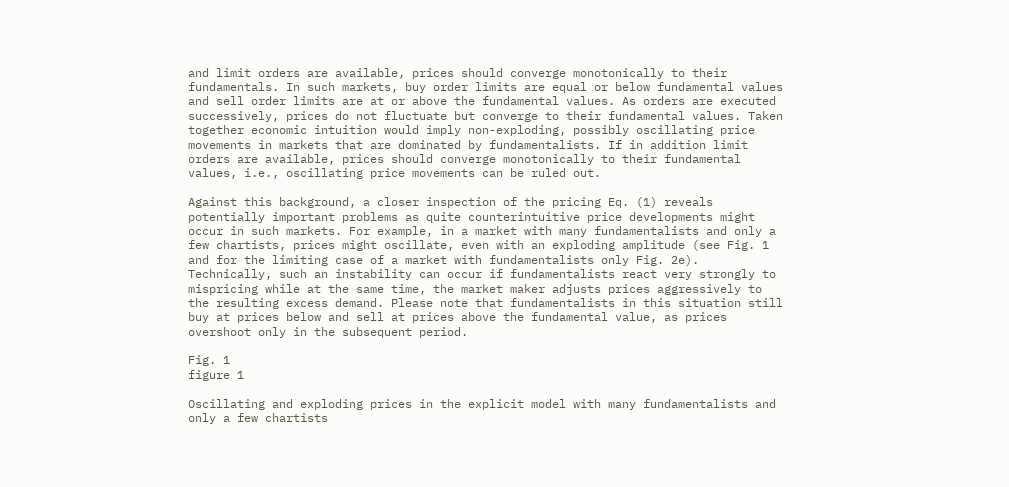and limit orders are available, prices should converge monotonically to their fundamentals. In such markets, buy order limits are equal or below fundamental values and sell order limits are at or above the fundamental values. As orders are executed successively, prices do not fluctuate but converge to their fundamental values. Taken together economic intuition would imply non-exploding, possibly oscillating price movements in markets that are dominated by fundamentalists. If in addition limit orders are available, prices should converge monotonically to their fundamental values, i.e., oscillating price movements can be ruled out.

Against this background, a closer inspection of the pricing Eq. (1) reveals potentially important problems as quite counterintuitive price developments might occur in such markets. For example, in a market with many fundamentalists and only a few chartists, prices might oscillate, even with an exploding amplitude (see Fig. 1 and for the limiting case of a market with fundamentalists only Fig. 2e). Technically, such an instability can occur if fundamentalists react very strongly to mispricing while at the same time, the market maker adjusts prices aggressively to the resulting excess demand. Please note that fundamentalists in this situation still buy at prices below and sell at prices above the fundamental value, as prices overshoot only in the subsequent period.

Fig. 1
figure 1

Oscillating and exploding prices in the explicit model with many fundamentalists and only a few chartists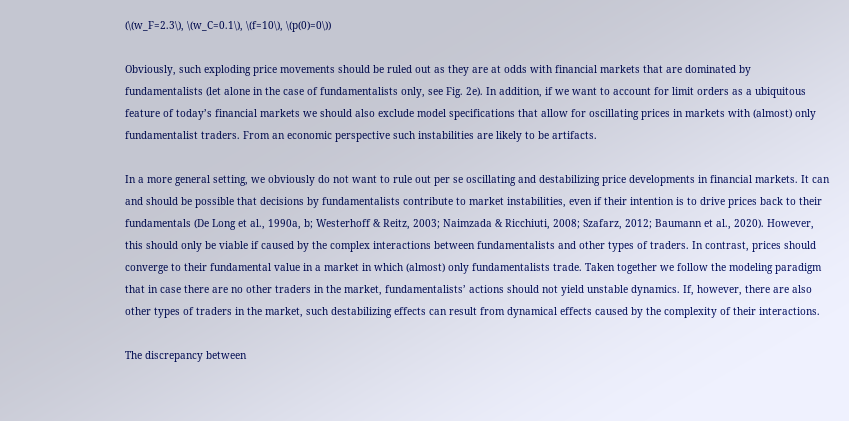(\(w_F=2.3\), \(w_C=0.1\), \(f=10\), \(p(0)=0\))

Obviously, such exploding price movements should be ruled out as they are at odds with financial markets that are dominated by fundamentalists (let alone in the case of fundamentalists only, see Fig. 2e). In addition, if we want to account for limit orders as a ubiquitous feature of today’s financial markets we should also exclude model specifications that allow for oscillating prices in markets with (almost) only fundamentalist traders. From an economic perspective such instabilities are likely to be artifacts.

In a more general setting, we obviously do not want to rule out per se oscillating and destabilizing price developments in financial markets. It can and should be possible that decisions by fundamentalists contribute to market instabilities, even if their intention is to drive prices back to their fundamentals (De Long et al., 1990a, b; Westerhoff & Reitz, 2003; Naimzada & Ricchiuti, 2008; Szafarz, 2012; Baumann et al., 2020). However, this should only be viable if caused by the complex interactions between fundamentalists and other types of traders. In contrast, prices should converge to their fundamental value in a market in which (almost) only fundamentalists trade. Taken together we follow the modeling paradigm that in case there are no other traders in the market, fundamentalists’ actions should not yield unstable dynamics. If, however, there are also other types of traders in the market, such destabilizing effects can result from dynamical effects caused by the complexity of their interactions.

The discrepancy between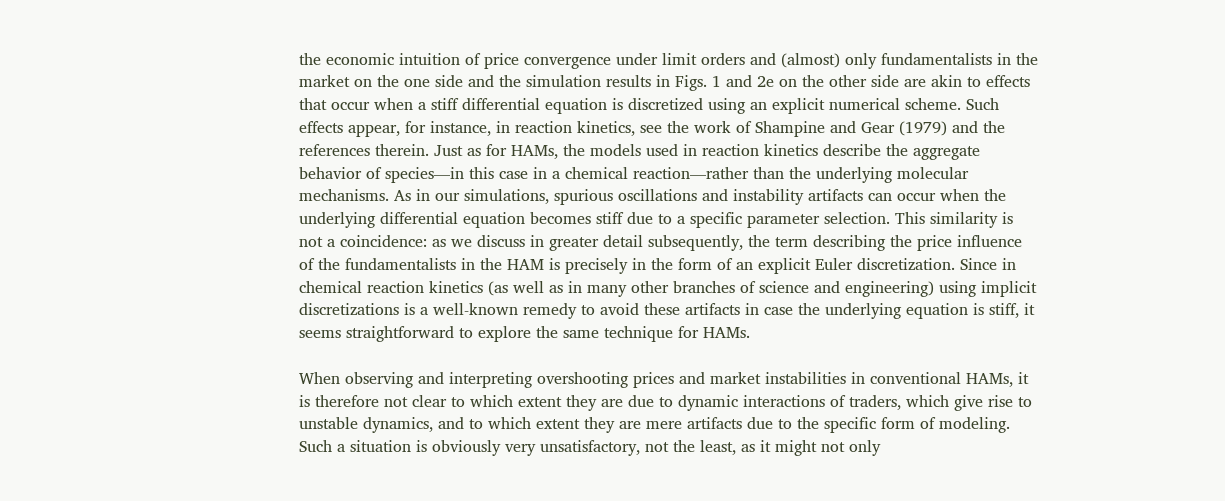the economic intuition of price convergence under limit orders and (almost) only fundamentalists in the market on the one side and the simulation results in Figs. 1 and 2e on the other side are akin to effects that occur when a stiff differential equation is discretized using an explicit numerical scheme. Such effects appear, for instance, in reaction kinetics, see the work of Shampine and Gear (1979) and the references therein. Just as for HAMs, the models used in reaction kinetics describe the aggregate behavior of species—in this case in a chemical reaction—rather than the underlying molecular mechanisms. As in our simulations, spurious oscillations and instability artifacts can occur when the underlying differential equation becomes stiff due to a specific parameter selection. This similarity is not a coincidence: as we discuss in greater detail subsequently, the term describing the price influence of the fundamentalists in the HAM is precisely in the form of an explicit Euler discretization. Since in chemical reaction kinetics (as well as in many other branches of science and engineering) using implicit discretizations is a well-known remedy to avoid these artifacts in case the underlying equation is stiff, it seems straightforward to explore the same technique for HAMs.

When observing and interpreting overshooting prices and market instabilities in conventional HAMs, it is therefore not clear to which extent they are due to dynamic interactions of traders, which give rise to unstable dynamics, and to which extent they are mere artifacts due to the specific form of modeling. Such a situation is obviously very unsatisfactory, not the least, as it might not only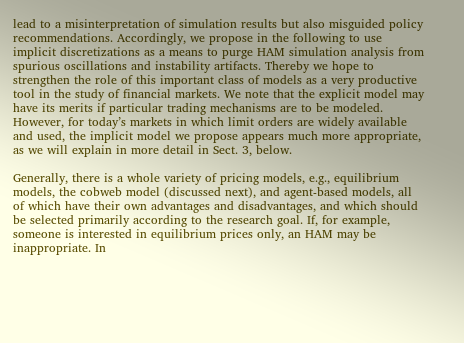lead to a misinterpretation of simulation results but also misguided policy recommendations. Accordingly, we propose in the following to use implicit discretizations as a means to purge HAM simulation analysis from spurious oscillations and instability artifacts. Thereby we hope to strengthen the role of this important class of models as a very productive tool in the study of financial markets. We note that the explicit model may have its merits if particular trading mechanisms are to be modeled. However, for today’s markets in which limit orders are widely available and used, the implicit model we propose appears much more appropriate, as we will explain in more detail in Sect. 3, below.

Generally, there is a whole variety of pricing models, e.g., equilibrium models, the cobweb model (discussed next), and agent-based models, all of which have their own advantages and disadvantages, and which should be selected primarily according to the research goal. If, for example, someone is interested in equilibrium prices only, an HAM may be inappropriate. In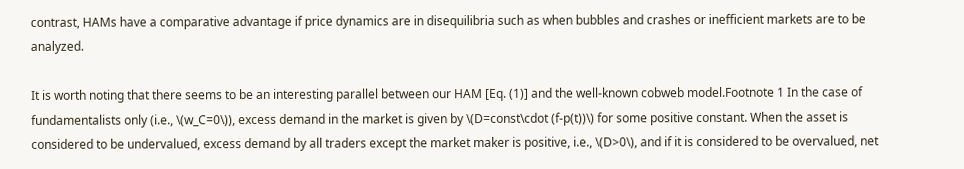contrast, HAMs have a comparative advantage if price dynamics are in disequilibria such as when bubbles and crashes or inefficient markets are to be analyzed.

It is worth noting that there seems to be an interesting parallel between our HAM [Eq. (1)] and the well-known cobweb model.Footnote 1 In the case of fundamentalists only (i.e., \(w_C=0\)), excess demand in the market is given by \(D=const\cdot (f-p(t))\) for some positive constant. When the asset is considered to be undervalued, excess demand by all traders except the market maker is positive, i.e., \(D>0\), and if it is considered to be overvalued, net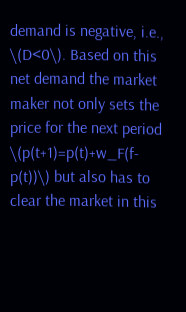demand is negative, i.e., \(D<0\). Based on this net demand the market maker not only sets the price for the next period \(p(t+1)=p(t)+w_F(f-p(t))\) but also has to clear the market in this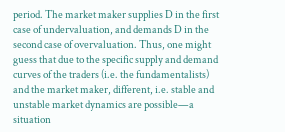period. The market maker supplies D in the first case of undervaluation, and demands D in the second case of overvaluation. Thus, one might guess that due to the specific supply and demand curves of the traders (i.e. the fundamentalists) and the market maker, different, i.e. stable and unstable market dynamics are possible—a situation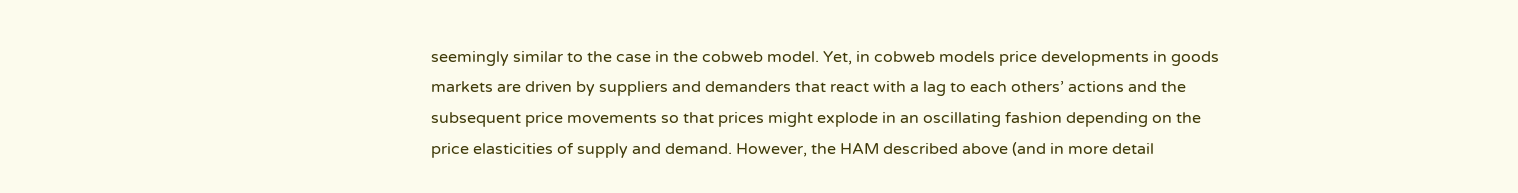seemingly similar to the case in the cobweb model. Yet, in cobweb models price developments in goods markets are driven by suppliers and demanders that react with a lag to each others’ actions and the subsequent price movements so that prices might explode in an oscillating fashion depending on the price elasticities of supply and demand. However, the HAM described above (and in more detail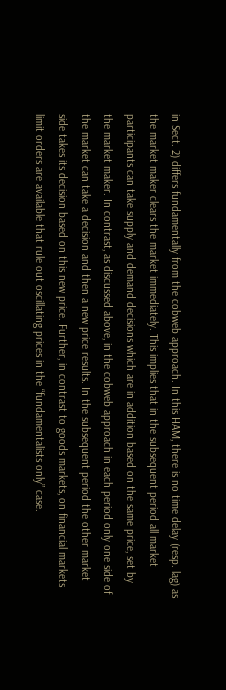in Sect. 2) differs fundamentally from the cobweb approach. In this HAM, there is no time delay (resp. lag) as the market maker clears the market immediately. This implies that in the subsequent period all market participants can take supply and demand decisions which are in addition based on the same price, set by the market maker. In contrast, as discussed above, in the cobweb approach in each period only one side of the market can take a decision and then a new price results. In the subsequent period the other market side takes its decision based on this new price. Further, in contrast to goods markets, on financial markets limit orders are available that rule out oscillating prices in the “fundamentalists only” case.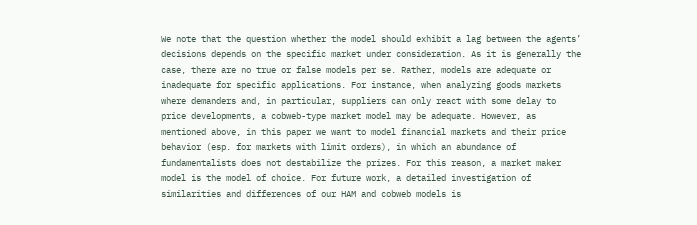We note that the question whether the model should exhibit a lag between the agents’ decisions depends on the specific market under consideration. As it is generally the case, there are no true or false models per se. Rather, models are adequate or inadequate for specific applications. For instance, when analyzing goods markets where demanders and, in particular, suppliers can only react with some delay to price developments, a cobweb-type market model may be adequate. However, as mentioned above, in this paper we want to model financial markets and their price behavior (esp. for markets with limit orders), in which an abundance of fundamentalists does not destabilize the prizes. For this reason, a market maker model is the model of choice. For future work, a detailed investigation of similarities and differences of our HAM and cobweb models is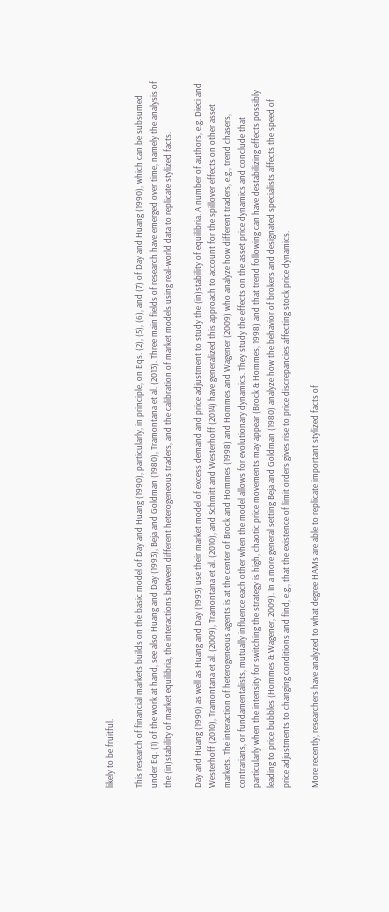likely to be fruitful.

This research of financial markets builds on the basic model of Day and Huang (1990), particularly, in principle, on Eqs. (2), (5), (6), and (7) of Day and Huang (1990), which can be subsumed under Eq. (1) of the work at hand, see also Huang and Day (1993), Beja and Goldman (1980), Tramontana et al. (2013). Three main fields of research have emerged over time, namely the analysis of the (in)stability of market equilibria, the interactions between different heterogeneous traders, and the calibration of market models using real-world data to replicate stylized facts.

Day and Huang (1990) as well as Huang and Day (1993) use their market model of excess demand and price adjustment to study the (in)stability of equilibria. A number of authors, e.g. Dieci and Westerhoff (2010), Tramontana et al. (2009), Tramontana et al. (2010), and Schmitt and Westerhoff (2014) have generalized this approach to account for the spillover effects on other asset markets. The interaction of heterogeneous agents is at the center of Brock and Hommes (1998) and Hommes and Wagener (2009) who analyze how different traders, e.g., trend chasers, contrarians, or fundamentalists, mutually influence each other when the model allows for evolutionary dynamics. They study the effects on the asset price dynamics and conclude that particularly when the intensity for switching the strategy is high, chaotic price movements may appear (Brock & Hommes, 1998) and that trend following can have destabilizing effects possibly leading to price bubbles (Hommes & Wagener, 2009). In a more general setting Beja and Goldman (1980) analyze how the behavior of brokers and designated specialists affects the speed of price adjustments to changing conditions and find, e.g., that the existence of limit orders gives rise to price discrepancies affecting stock price dynamics.

More recently, researchers have analyzed to what degree HAMs are able to replicate important stylized facts of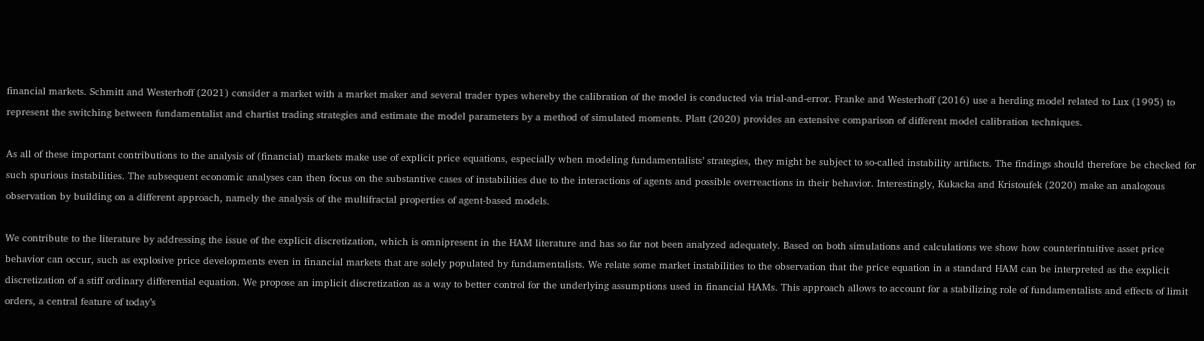financial markets. Schmitt and Westerhoff (2021) consider a market with a market maker and several trader types whereby the calibration of the model is conducted via trial-and-error. Franke and Westerhoff (2016) use a herding model related to Lux (1995) to represent the switching between fundamentalist and chartist trading strategies and estimate the model parameters by a method of simulated moments. Platt (2020) provides an extensive comparison of different model calibration techniques.

As all of these important contributions to the analysis of (financial) markets make use of explicit price equations, especially when modeling fundamentalists’ strategies, they might be subject to so-called instability artifacts. The findings should therefore be checked for such spurious instabilities. The subsequent economic analyses can then focus on the substantive cases of instabilities due to the interactions of agents and possible overreactions in their behavior. Interestingly, Kukacka and Kristoufek (2020) make an analogous observation by building on a different approach, namely the analysis of the multifractal properties of agent-based models.

We contribute to the literature by addressing the issue of the explicit discretization, which is omnipresent in the HAM literature and has so far not been analyzed adequately. Based on both simulations and calculations we show how counterintuitive asset price behavior can occur, such as explosive price developments even in financial markets that are solely populated by fundamentalists. We relate some market instabilities to the observation that the price equation in a standard HAM can be interpreted as the explicit discretization of a stiff ordinary differential equation. We propose an implicit discretization as a way to better control for the underlying assumptions used in financial HAMs. This approach allows to account for a stabilizing role of fundamentalists and effects of limit orders, a central feature of today’s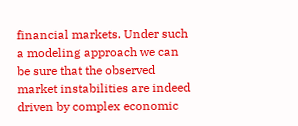financial markets. Under such a modeling approach we can be sure that the observed market instabilities are indeed driven by complex economic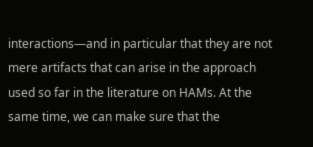interactions—and in particular that they are not mere artifacts that can arise in the approach used so far in the literature on HAMs. At the same time, we can make sure that the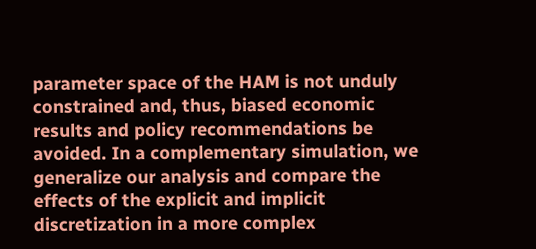parameter space of the HAM is not unduly constrained and, thus, biased economic results and policy recommendations be avoided. In a complementary simulation, we generalize our analysis and compare the effects of the explicit and implicit discretization in a more complex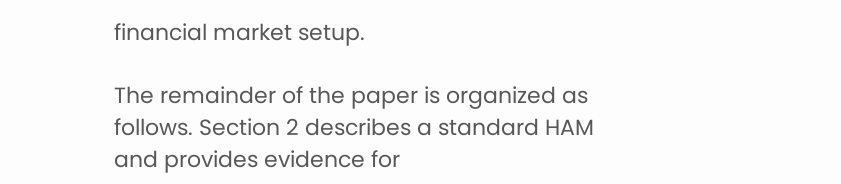financial market setup.

The remainder of the paper is organized as follows. Section 2 describes a standard HAM and provides evidence for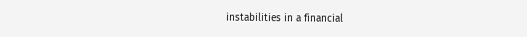instabilities in a financial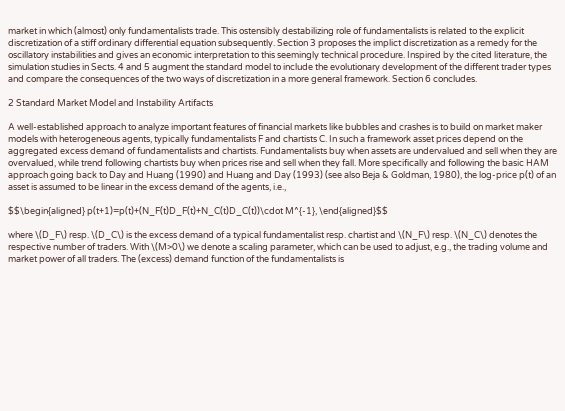market in which (almost) only fundamentalists trade. This ostensibly destabilizing role of fundamentalists is related to the explicit discretization of a stiff ordinary differential equation subsequently. Section 3 proposes the implict discretization as a remedy for the oscillatory instabilities and gives an economic interpretation to this seemingly technical procedure. Inspired by the cited literature, the simulation studies in Sects. 4 and 5 augment the standard model to include the evolutionary development of the different trader types and compare the consequences of the two ways of discretization in a more general framework. Section 6 concludes.

2 Standard Market Model and Instability Artifacts

A well-established approach to analyze important features of financial markets like bubbles and crashes is to build on market maker models with heterogeneous agents, typically fundamentalists F and chartists C. In such a framework asset prices depend on the aggregated excess demand of fundamentalists and chartists. Fundamentalists buy when assets are undervalued and sell when they are overvalued, while trend following chartists buy when prices rise and sell when they fall. More specifically and following the basic HAM approach going back to Day and Huang (1990) and Huang and Day (1993) (see also Beja & Goldman, 1980), the log-price p(t) of an asset is assumed to be linear in the excess demand of the agents, i.e.,

$$\begin{aligned} p(t+1)=p(t)+(N_F(t)D_F(t)+N_C(t)D_C(t))\cdot M^{-1}, \end{aligned}$$

where \(D_F\) resp. \(D_C\) is the excess demand of a typical fundamentalist resp. chartist and \(N_F\) resp. \(N_C\) denotes the respective number of traders. With \(M>0\) we denote a scaling parameter, which can be used to adjust, e.g., the trading volume and market power of all traders. The (excess) demand function of the fundamentalists is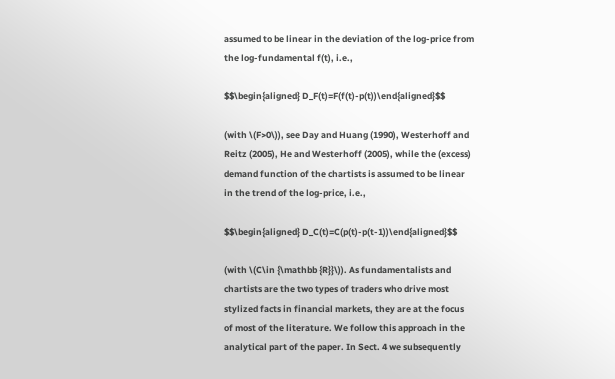assumed to be linear in the deviation of the log-price from the log-fundamental f(t), i.e.,

$$\begin{aligned} D_F(t)=F(f(t)-p(t))\end{aligned}$$

(with \(F>0\)), see Day and Huang (1990), Westerhoff and Reitz (2005), He and Westerhoff (2005), while the (excess) demand function of the chartists is assumed to be linear in the trend of the log-price, i.e.,

$$\begin{aligned} D_C(t)=C(p(t)-p(t-1))\end{aligned}$$

(with \(C\in {\mathbb {R}}\)). As fundamentalists and chartists are the two types of traders who drive most stylized facts in financial markets, they are at the focus of most of the literature. We follow this approach in the analytical part of the paper. In Sect. 4 we subsequently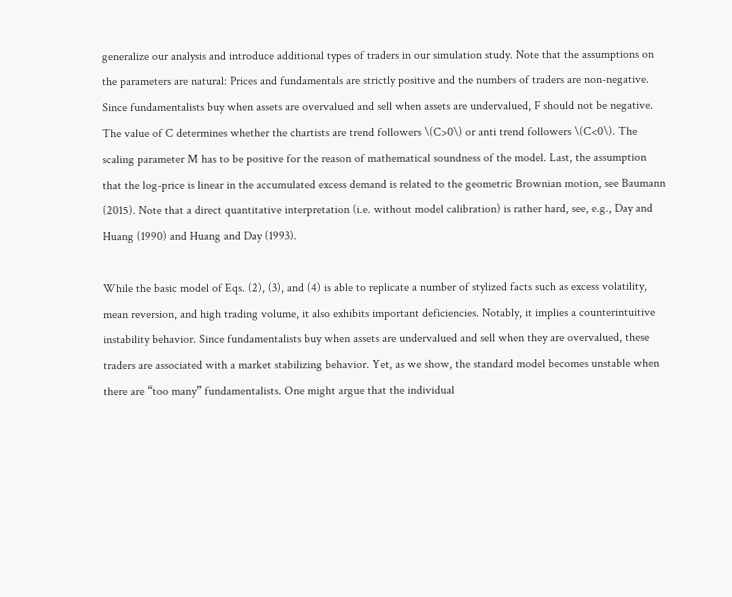generalize our analysis and introduce additional types of traders in our simulation study. Note that the assumptions on the parameters are natural: Prices and fundamentals are strictly positive and the numbers of traders are non-negative. Since fundamentalists buy when assets are overvalued and sell when assets are undervalued, F should not be negative. The value of C determines whether the chartists are trend followers \(C>0\) or anti trend followers \(C<0\). The scaling parameter M has to be positive for the reason of mathematical soundness of the model. Last, the assumption that the log-price is linear in the accumulated excess demand is related to the geometric Brownian motion, see Baumann (2015). Note that a direct quantitative interpretation (i.e. without model calibration) is rather hard, see, e.g., Day and Huang (1990) and Huang and Day (1993).

While the basic model of Eqs. (2), (3), and (4) is able to replicate a number of stylized facts such as excess volatility, mean reversion, and high trading volume, it also exhibits important deficiencies. Notably, it implies a counterintuitive instability behavior. Since fundamentalists buy when assets are undervalued and sell when they are overvalued, these traders are associated with a market stabilizing behavior. Yet, as we show, the standard model becomes unstable when there are “too many” fundamentalists. One might argue that the individual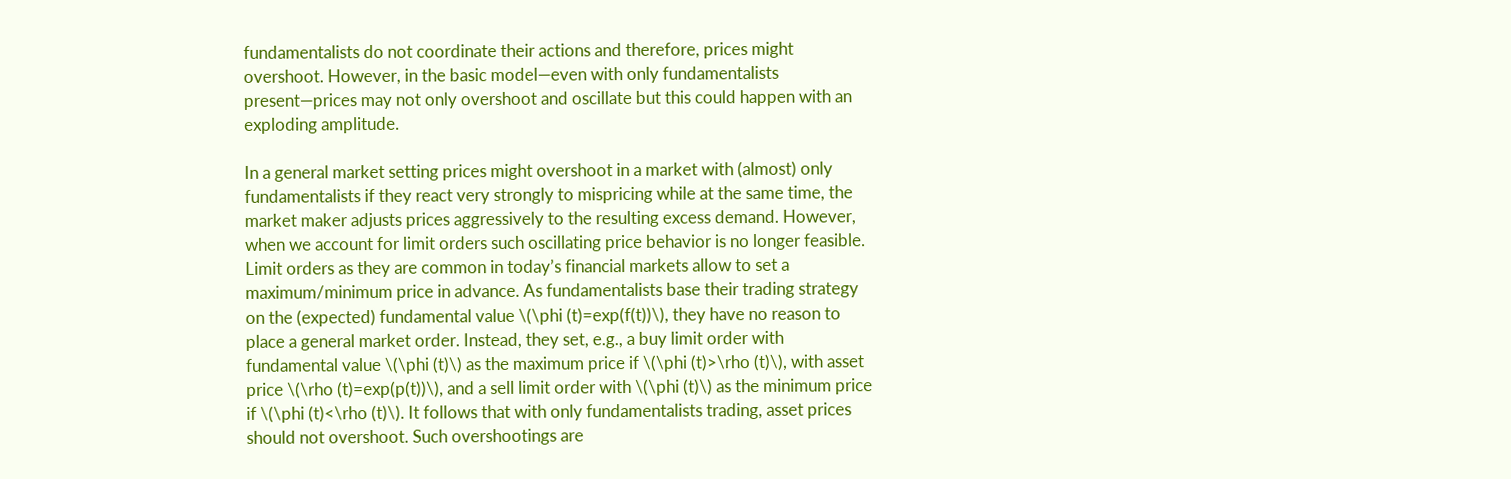fundamentalists do not coordinate their actions and therefore, prices might overshoot. However, in the basic model—even with only fundamentalists present—prices may not only overshoot and oscillate but this could happen with an exploding amplitude.

In a general market setting prices might overshoot in a market with (almost) only fundamentalists if they react very strongly to mispricing while at the same time, the market maker adjusts prices aggressively to the resulting excess demand. However, when we account for limit orders such oscillating price behavior is no longer feasible. Limit orders as they are common in today’s financial markets allow to set a maximum/minimum price in advance. As fundamentalists base their trading strategy on the (expected) fundamental value \(\phi (t)=exp(f(t))\), they have no reason to place a general market order. Instead, they set, e.g., a buy limit order with fundamental value \(\phi (t)\) as the maximum price if \(\phi (t)>\rho (t)\), with asset price \(\rho (t)=exp(p(t))\), and a sell limit order with \(\phi (t)\) as the minimum price if \(\phi (t)<\rho (t)\). It follows that with only fundamentalists trading, asset prices should not overshoot. Such overshootings are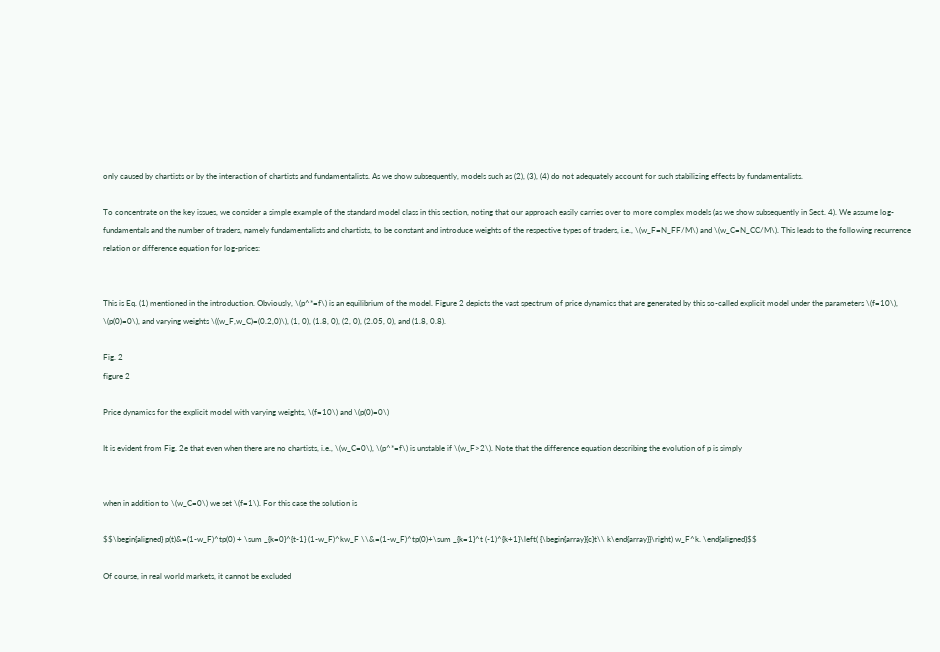only caused by chartists or by the interaction of chartists and fundamentalists. As we show subsequently, models such as (2), (3), (4) do not adequately account for such stabilizing effects by fundamentalists.

To concentrate on the key issues, we consider a simple example of the standard model class in this section, noting that our approach easily carries over to more complex models (as we show subsequently in Sect. 4). We assume log-fundamentals and the number of traders, namely fundamentalists and chartists, to be constant and introduce weights of the respective types of traders, i.e., \(w_F=N_FF/M\) and \(w_C=N_CC/M\). This leads to the following recurrence relation or difference equation for log-prices:


This is Eq. (1) mentioned in the introduction. Obviously, \(p^*=f\) is an equilibrium of the model. Figure 2 depicts the vast spectrum of price dynamics that are generated by this so-called explicit model under the parameters \(f=10\), \(p(0)=0\), and varying weights \((w_F,w_C)=(0.2,0)\), (1, 0), (1.8, 0), (2, 0), (2.05, 0), and (1.8, 0.8).

Fig. 2
figure 2

Price dynamics for the explicit model with varying weights, \(f=10\) and \(p(0)=0\)

It is evident from Fig. 2e that even when there are no chartists, i.e., \(w_C=0\), \(p^*=f\) is unstable if \(w_F>2\). Note that the difference equation describing the evolution of p is simply


when in addition to \(w_C=0\) we set \(f=1\). For this case the solution is

$$\begin{aligned} p(t)&=(1-w_F)^tp(0) + \sum _{k=0}^{t-1} (1-w_F)^kw_F \\&=(1-w_F)^tp(0)+\sum _{k=1}^t (-1)^{k+1}\left( {\begin{array}{c}t\\ k\end{array}}\right) w_F^k. \end{aligned}$$

Of course, in real world markets, it cannot be excluded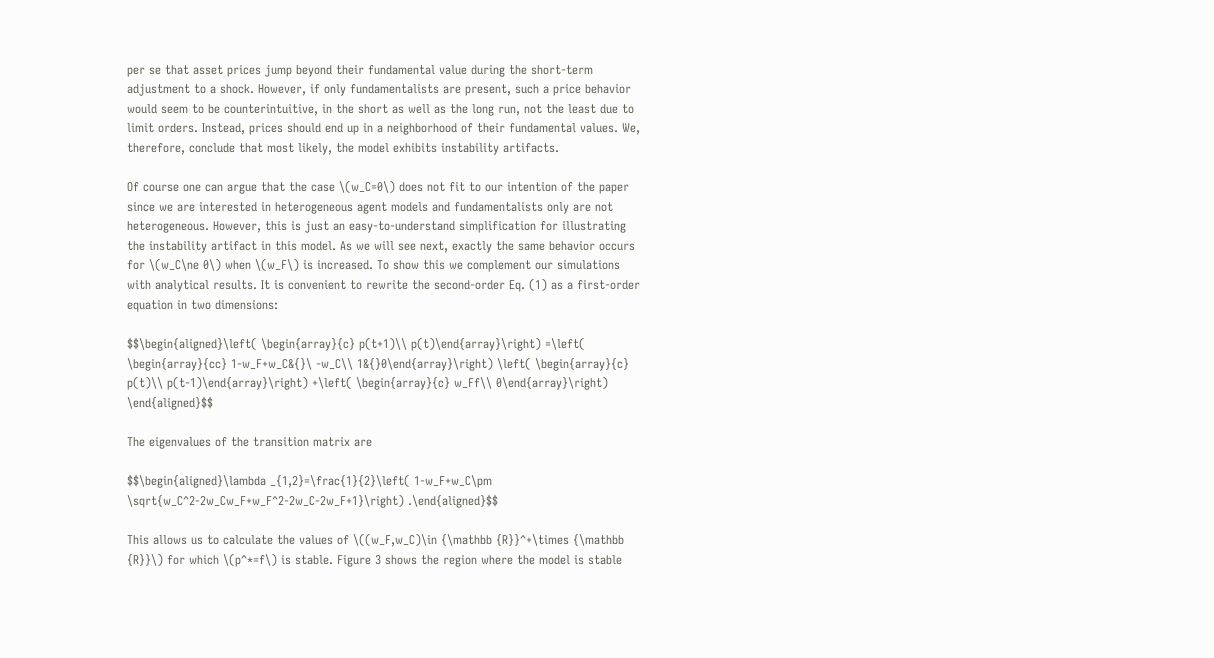per se that asset prices jump beyond their fundamental value during the short-term adjustment to a shock. However, if only fundamentalists are present, such a price behavior would seem to be counterintuitive, in the short as well as the long run, not the least due to limit orders. Instead, prices should end up in a neighborhood of their fundamental values. We, therefore, conclude that most likely, the model exhibits instability artifacts.

Of course one can argue that the case \(w_C=0\) does not fit to our intention of the paper since we are interested in heterogeneous agent models and fundamentalists only are not heterogeneous. However, this is just an easy-to-understand simplification for illustrating the instability artifact in this model. As we will see next, exactly the same behavior occurs for \(w_C\ne 0\) when \(w_F\) is increased. To show this we complement our simulations with analytical results. It is convenient to rewrite the second-order Eq. (1) as a first-order equation in two dimensions:

$$\begin{aligned}\left( \begin{array}{c} p(t+1)\\ p(t)\end{array}\right) =\left( \begin{array}{cc} 1-w_F+w_C&{}\ -w_C\\ 1&{}0\end{array}\right) \left( \begin{array}{c} p(t)\\ p(t-1)\end{array}\right) +\left( \begin{array}{c} w_Ff\\ 0\end{array}\right) \end{aligned}$$

The eigenvalues of the transition matrix are

$$\begin{aligned}\lambda _{1,2}=\frac{1}{2}\left( 1-w_F+w_C\pm \sqrt{w_C^2-2w_Cw_F+w_F^2-2w_C-2w_F+1}\right) .\end{aligned}$$

This allows us to calculate the values of \((w_F,w_C)\in {\mathbb {R}}^+\times {\mathbb {R}}\) for which \(p^*=f\) is stable. Figure 3 shows the region where the model is stable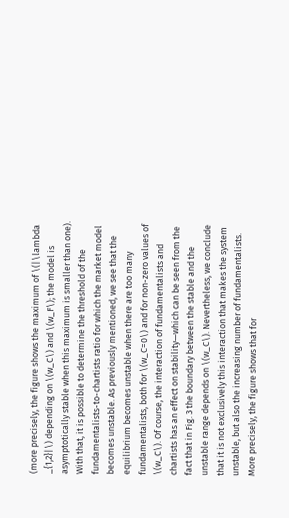(more precisely, the figure shows the maximum of \(|\lambda _{1,2}|\) depending on \(w_C\) and \(w_F\); the model is asymptotically stable when this maximum is smaller than one). With that, it is possible to determine the threshold of the fundamentalists-to-chartists ratio for which the market model becomes unstable. As previously mentioned, we see that the equilibrium becomes unstable when there are too many fundamentalists, both for \(w_C=0\) and for non-zero values of \(w_C\). Of course, the interaction of fundamentalists and chartists has an effect on stability—which can be seen from the fact that in Fig. 3 the boundary between the stable and the unstable range depends on \(w_C\). Nevertheless, we conclude that it is not exclusively this interaction that makes the system unstable, but also the increasing number of fundamentalists. More precisely, the figure shows that for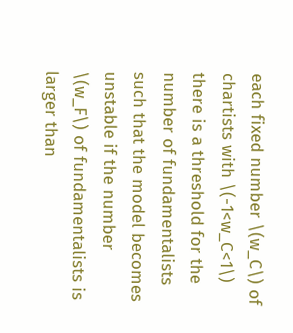each fixed number \(w_C\) of chartists with \(-1<w_C<1\) there is a threshold for the number of fundamentalists such that the model becomes unstable if the number \(w_F\) of fundamentalists is larger than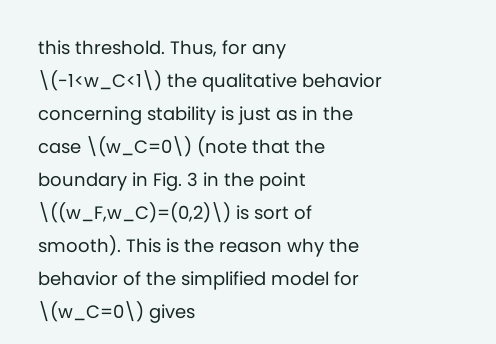this threshold. Thus, for any \(-1<w_C<1\) the qualitative behavior concerning stability is just as in the case \(w_C=0\) (note that the boundary in Fig. 3 in the point \((w_F,w_C)=(0,2)\) is sort of smooth). This is the reason why the behavior of the simplified model for \(w_C=0\) gives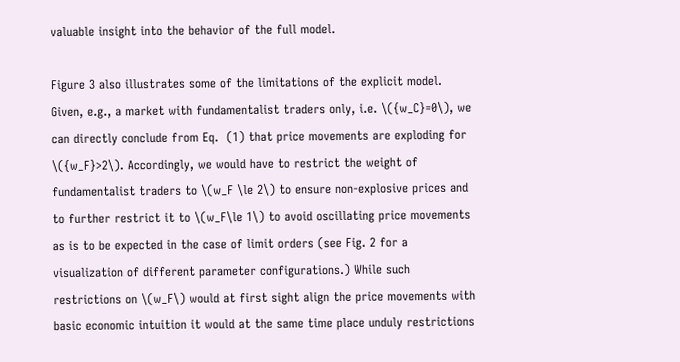valuable insight into the behavior of the full model.

Figure 3 also illustrates some of the limitations of the explicit model. Given, e.g., a market with fundamentalist traders only, i.e. \({w_C}=0\), we can directly conclude from Eq.  (1) that price movements are exploding for \({w_F}>2\). Accordingly, we would have to restrict the weight of fundamentalist traders to \(w_F \le 2\) to ensure non-explosive prices and to further restrict it to \(w_F\le 1\) to avoid oscillating price movements as is to be expected in the case of limit orders (see Fig. 2 for a visualization of different parameter configurations.) While such restrictions on \(w_F\) would at first sight align the price movements with basic economic intuition it would at the same time place unduly restrictions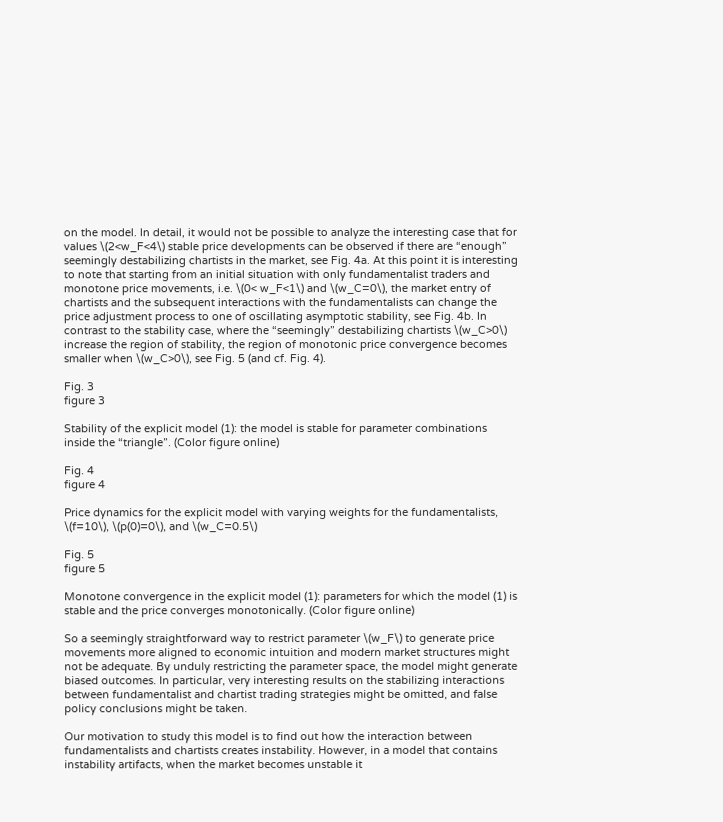on the model. In detail, it would not be possible to analyze the interesting case that for values \(2<w_F<4\) stable price developments can be observed if there are “enough” seemingly destabilizing chartists in the market, see Fig. 4a. At this point it is interesting to note that starting from an initial situation with only fundamentalist traders and monotone price movements, i.e. \(0< w_F<1\) and \(w_C=0\), the market entry of chartists and the subsequent interactions with the fundamentalists can change the price adjustment process to one of oscillating asymptotic stability, see Fig. 4b. In contrast to the stability case, where the “seemingly” destabilizing chartists \(w_C>0\) increase the region of stability, the region of monotonic price convergence becomes smaller when \(w_C>0\), see Fig. 5 (and cf. Fig. 4).

Fig. 3
figure 3

Stability of the explicit model (1): the model is stable for parameter combinations inside the “triangle”. (Color figure online)

Fig. 4
figure 4

Price dynamics for the explicit model with varying weights for the fundamentalists, \(f=10\), \(p(0)=0\), and \(w_C=0.5\)

Fig. 5
figure 5

Monotone convergence in the explicit model (1): parameters for which the model (1) is stable and the price converges monotonically. (Color figure online)

So a seemingly straightforward way to restrict parameter \(w_F\) to generate price movements more aligned to economic intuition and modern market structures might not be adequate. By unduly restricting the parameter space, the model might generate biased outcomes. In particular, very interesting results on the stabilizing interactions between fundamentalist and chartist trading strategies might be omitted, and false policy conclusions might be taken.

Our motivation to study this model is to find out how the interaction between fundamentalists and chartists creates instability. However, in a model that contains instability artifacts, when the market becomes unstable it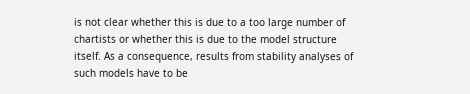is not clear whether this is due to a too large number of chartists or whether this is due to the model structure itself. As a consequence, results from stability analyses of such models have to be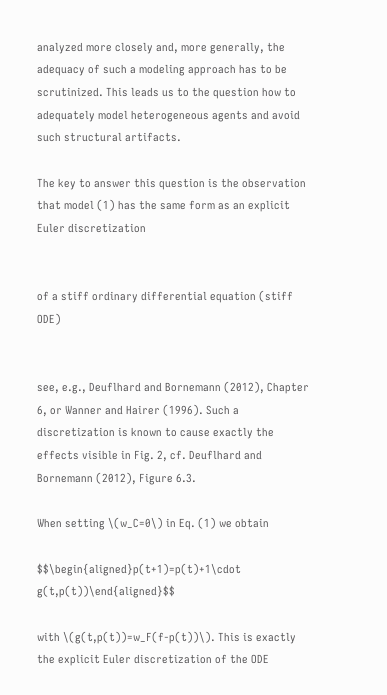analyzed more closely and, more generally, the adequacy of such a modeling approach has to be scrutinized. This leads us to the question how to adequately model heterogeneous agents and avoid such structural artifacts.

The key to answer this question is the observation that model (1) has the same form as an explicit Euler discretization


of a stiff ordinary differential equation (stiff ODE)


see, e.g., Deuflhard and Bornemann (2012), Chapter 6, or Wanner and Hairer (1996). Such a discretization is known to cause exactly the effects visible in Fig. 2, cf. Deuflhard and Bornemann (2012), Figure 6.3.

When setting \(w_C=0\) in Eq. (1) we obtain

$$\begin{aligned}p(t+1)=p(t)+1\cdot g(t,p(t))\end{aligned}$$

with \(g(t,p(t))=w_F(f-p(t))\). This is exactly the explicit Euler discretization of the ODE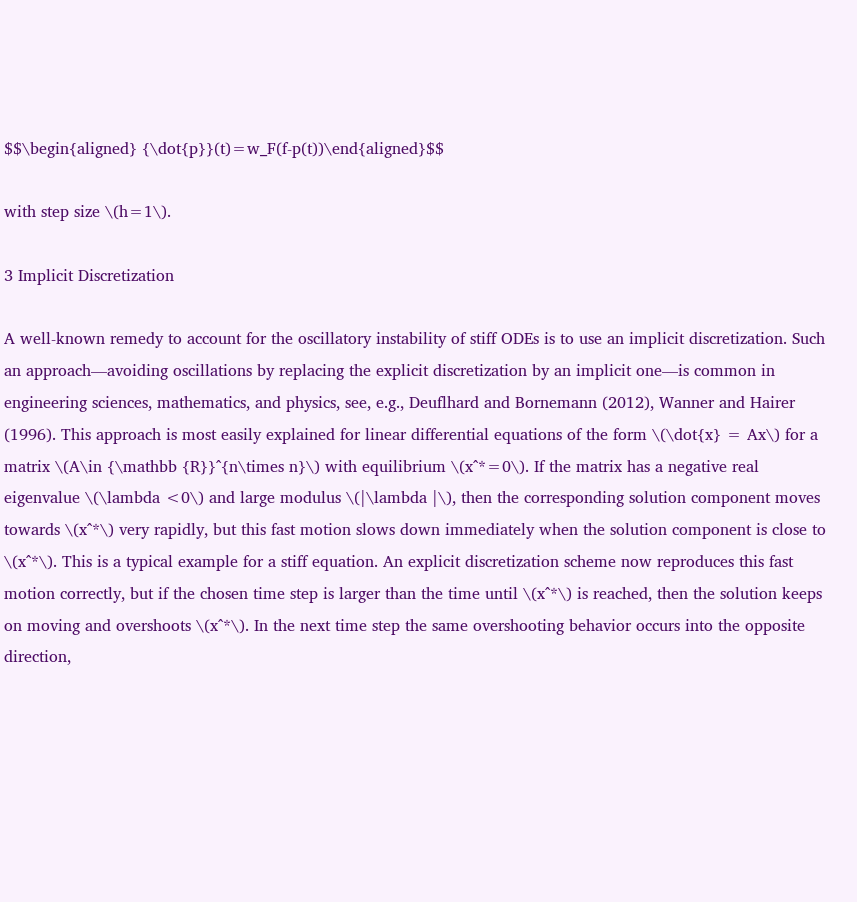$$\begin{aligned} {\dot{p}}(t)=w_F(f-p(t))\end{aligned}$$

with step size \(h=1\).

3 Implicit Discretization

A well-known remedy to account for the oscillatory instability of stiff ODEs is to use an implicit discretization. Such an approach—avoiding oscillations by replacing the explicit discretization by an implicit one—is common in engineering sciences, mathematics, and physics, see, e.g., Deuflhard and Bornemann (2012), Wanner and Hairer (1996). This approach is most easily explained for linear differential equations of the form \(\dot{x} = Ax\) for a matrix \(A\in {\mathbb {R}}^{n\times n}\) with equilibrium \(x^*=0\). If the matrix has a negative real eigenvalue \(\lambda <0\) and large modulus \(|\lambda |\), then the corresponding solution component moves towards \(x^*\) very rapidly, but this fast motion slows down immediately when the solution component is close to \(x^*\). This is a typical example for a stiff equation. An explicit discretization scheme now reproduces this fast motion correctly, but if the chosen time step is larger than the time until \(x^*\) is reached, then the solution keeps on moving and overshoots \(x^*\). In the next time step the same overshooting behavior occurs into the opposite direction,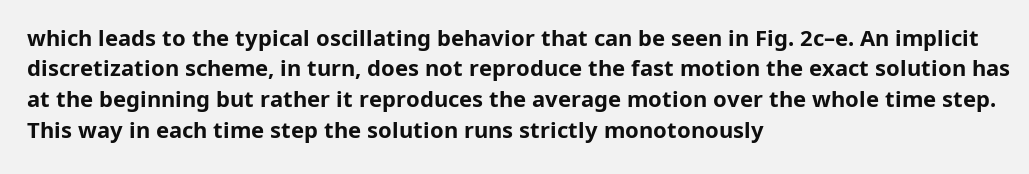which leads to the typical oscillating behavior that can be seen in Fig. 2c–e. An implicit discretization scheme, in turn, does not reproduce the fast motion the exact solution has at the beginning but rather it reproduces the average motion over the whole time step. This way in each time step the solution runs strictly monotonously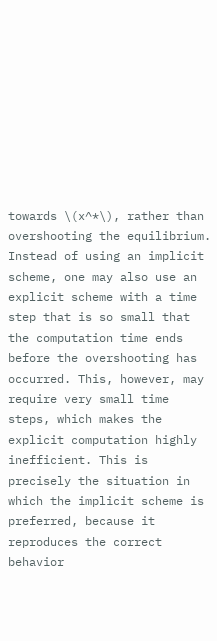towards \(x^*\), rather than overshooting the equilibrium. Instead of using an implicit scheme, one may also use an explicit scheme with a time step that is so small that the computation time ends before the overshooting has occurred. This, however, may require very small time steps, which makes the explicit computation highly inefficient. This is precisely the situation in which the implicit scheme is preferred, because it reproduces the correct behavior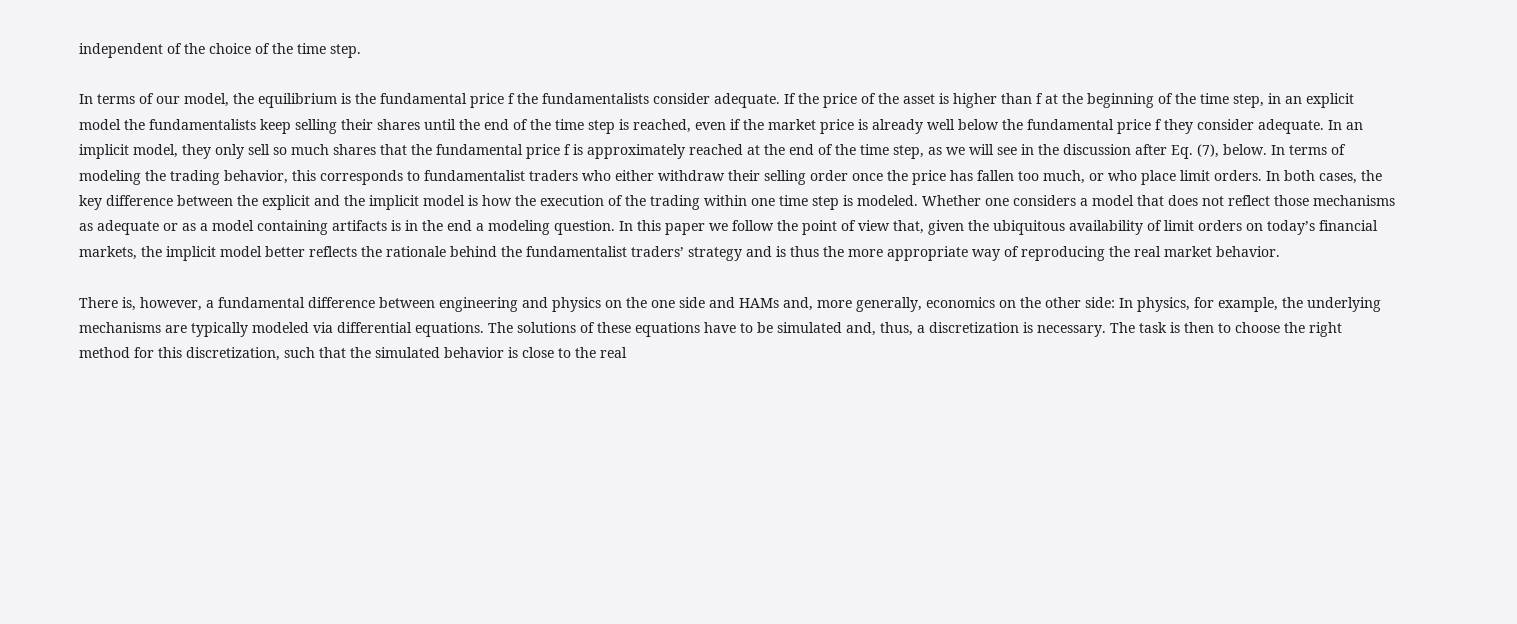independent of the choice of the time step.

In terms of our model, the equilibrium is the fundamental price f the fundamentalists consider adequate. If the price of the asset is higher than f at the beginning of the time step, in an explicit model the fundamentalists keep selling their shares until the end of the time step is reached, even if the market price is already well below the fundamental price f they consider adequate. In an implicit model, they only sell so much shares that the fundamental price f is approximately reached at the end of the time step, as we will see in the discussion after Eq. (7), below. In terms of modeling the trading behavior, this corresponds to fundamentalist traders who either withdraw their selling order once the price has fallen too much, or who place limit orders. In both cases, the key difference between the explicit and the implicit model is how the execution of the trading within one time step is modeled. Whether one considers a model that does not reflect those mechanisms as adequate or as a model containing artifacts is in the end a modeling question. In this paper we follow the point of view that, given the ubiquitous availability of limit orders on today’s financial markets, the implicit model better reflects the rationale behind the fundamentalist traders’ strategy and is thus the more appropriate way of reproducing the real market behavior.

There is, however, a fundamental difference between engineering and physics on the one side and HAMs and, more generally, economics on the other side: In physics, for example, the underlying mechanisms are typically modeled via differential equations. The solutions of these equations have to be simulated and, thus, a discretization is necessary. The task is then to choose the right method for this discretization, such that the simulated behavior is close to the real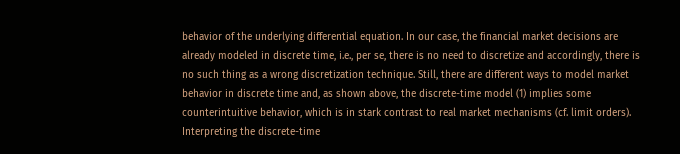behavior of the underlying differential equation. In our case, the financial market decisions are already modeled in discrete time, i.e., per se, there is no need to discretize and accordingly, there is no such thing as a wrong discretization technique. Still, there are different ways to model market behavior in discrete time and, as shown above, the discrete-time model (1) implies some counterintuitive behavior, which is in stark contrast to real market mechanisms (cf. limit orders). Interpreting the discrete-time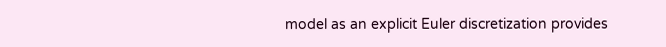model as an explicit Euler discretization provides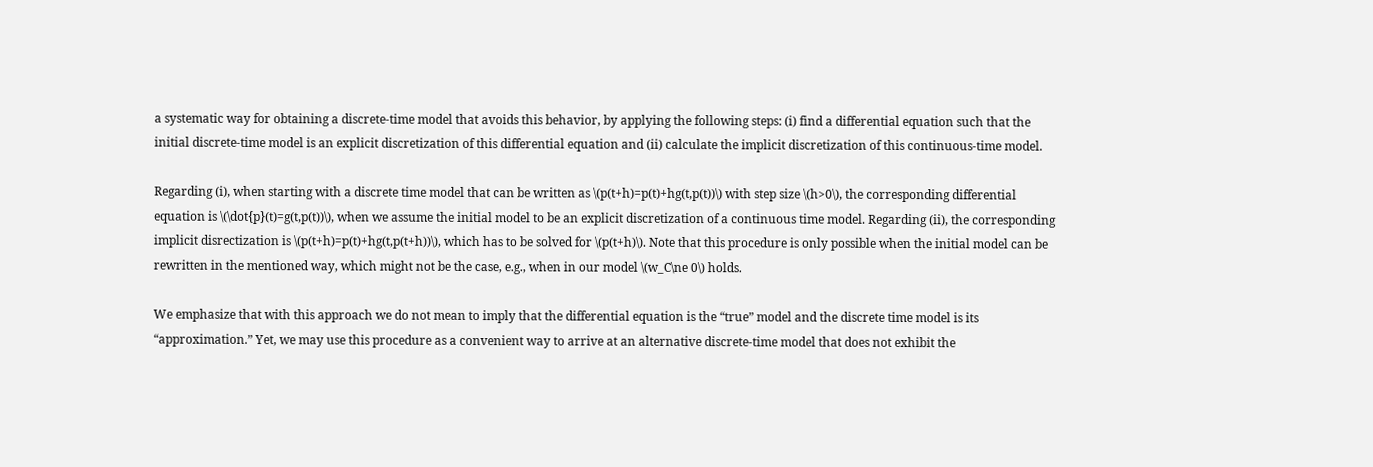a systematic way for obtaining a discrete-time model that avoids this behavior, by applying the following steps: (i) find a differential equation such that the initial discrete-time model is an explicit discretization of this differential equation and (ii) calculate the implicit discretization of this continuous-time model.

Regarding (i), when starting with a discrete time model that can be written as \(p(t+h)=p(t)+hg(t,p(t))\) with step size \(h>0\), the corresponding differential equation is \(\dot{p}(t)=g(t,p(t))\), when we assume the initial model to be an explicit discretization of a continuous time model. Regarding (ii), the corresponding implicit disrectization is \(p(t+h)=p(t)+hg(t,p(t+h))\), which has to be solved for \(p(t+h)\). Note that this procedure is only possible when the initial model can be rewritten in the mentioned way, which might not be the case, e.g., when in our model \(w_C\ne 0\) holds.

We emphasize that with this approach we do not mean to imply that the differential equation is the “true” model and the discrete time model is its “approximation.” Yet, we may use this procedure as a convenient way to arrive at an alternative discrete-time model that does not exhibit the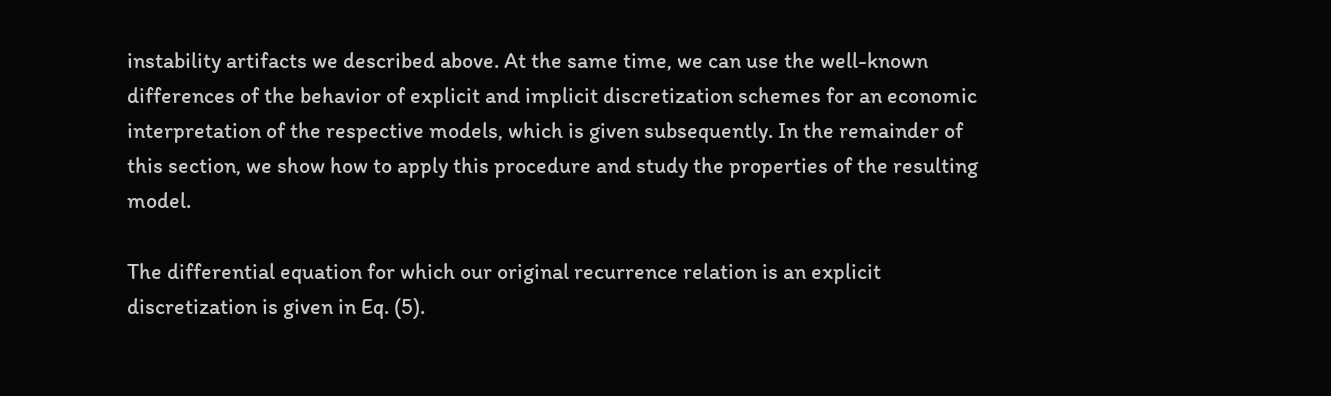instability artifacts we described above. At the same time, we can use the well-known differences of the behavior of explicit and implicit discretization schemes for an economic interpretation of the respective models, which is given subsequently. In the remainder of this section, we show how to apply this procedure and study the properties of the resulting model.

The differential equation for which our original recurrence relation is an explicit discretization is given in Eq. (5).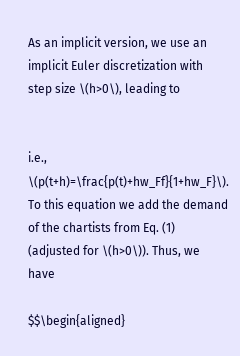As an implicit version, we use an implicit Euler discretization with step size \(h>0\), leading to


i.e., \(p(t+h)=\frac{p(t)+hw_Ff}{1+hw_F}\). To this equation we add the demand of the chartists from Eq. (1) (adjusted for \(h>0\)). Thus, we have

$$\begin{aligned}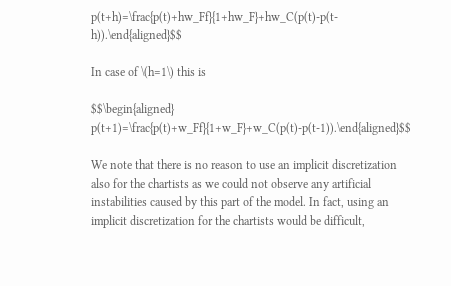p(t+h)=\frac{p(t)+hw_Ff}{1+hw_F}+hw_C(p(t)-p(t-h)).\end{aligned}$$

In case of \(h=1\) this is

$$\begin{aligned} p(t+1)=\frac{p(t)+w_Ff}{1+w_F}+w_C(p(t)-p(t-1)).\end{aligned}$$

We note that there is no reason to use an implicit discretization also for the chartists as we could not observe any artificial instabilities caused by this part of the model. In fact, using an implicit discretization for the chartists would be difficult,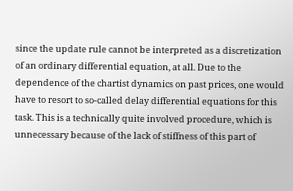since the update rule cannot be interpreted as a discretization of an ordinary differential equation, at all. Due to the dependence of the chartist dynamics on past prices, one would have to resort to so-called delay differential equations for this task. This is a technically quite involved procedure, which is unnecessary because of the lack of stiffness of this part of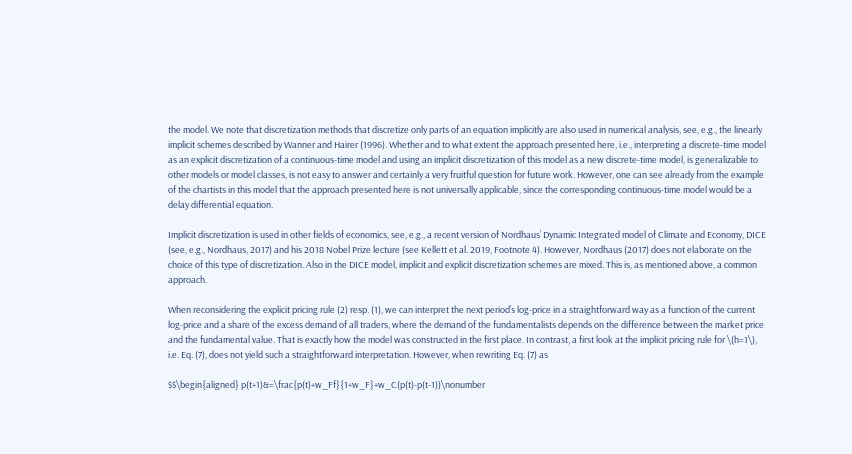the model. We note that discretization methods that discretize only parts of an equation implicitly are also used in numerical analysis, see, e.g., the linearly implicit schemes described by Wanner and Hairer (1996). Whether and to what extent the approach presented here, i.e., interpreting a discrete-time model as an explicit discretization of a continuous-time model and using an implicit discretization of this model as a new discrete-time model, is generalizable to other models or model classes, is not easy to answer and certainly a very fruitful question for future work. However, one can see already from the example of the chartists in this model that the approach presented here is not universally applicable, since the corresponding continuous-time model would be a delay differential equation.

Implicit discretization is used in other fields of economics, see, e.g., a recent version of Nordhaus’ Dynamic Integrated model of Climate and Economy, DICE (see, e.g., Nordhaus, 2017) and his 2018 Nobel Prize lecture (see Kellett et al. 2019, Footnote 4). However, Nordhaus (2017) does not elaborate on the choice of this type of discretization. Also in the DICE model, implicit and explicit discretization schemes are mixed. This is, as mentioned above, a common approach.

When reconsidering the explicit pricing rule (2) resp. (1), we can interpret the next period’s log-price in a straightforward way as a function of the current log-price and a share of the excess demand of all traders, where the demand of the fundamentalists depends on the difference between the market price and the fundamental value. That is exactly how the model was constructed in the first place. In contrast, a first look at the implicit pricing rule for \(h=1\), i.e. Eq. (7), does not yield such a straightforward interpretation. However, when rewriting Eq. (7) as

$$\begin{aligned} p(t+1)&=\frac{p(t)+w_Ff}{1+w_F}+w_C(p(t)-p(t-1))\nonumber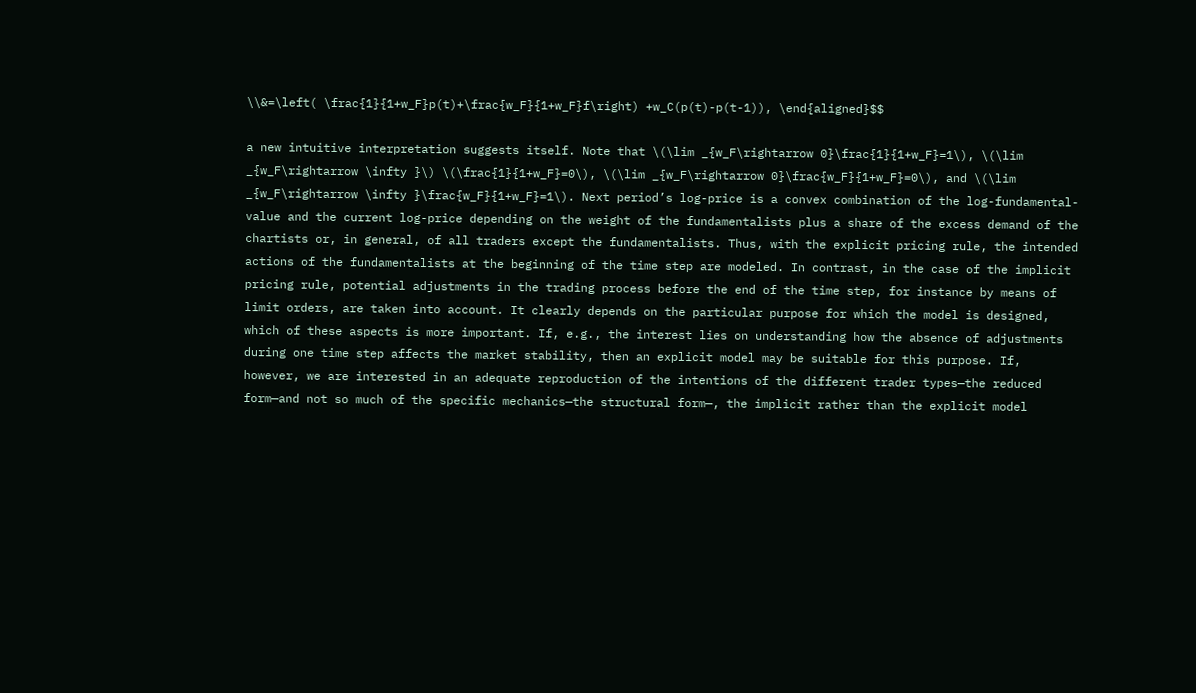\\&=\left( \frac{1}{1+w_F}p(t)+\frac{w_F}{1+w_F}f\right) +w_C(p(t)-p(t-1)), \end{aligned}$$

a new intuitive interpretation suggests itself. Note that \(\lim _{w_F\rightarrow 0}\frac{1}{1+w_F}=1\), \(\lim _{w_F\rightarrow \infty }\) \(\frac{1}{1+w_F}=0\), \(\lim _{w_F\rightarrow 0}\frac{w_F}{1+w_F}=0\), and \(\lim _{w_F\rightarrow \infty }\frac{w_F}{1+w_F}=1\). Next period’s log-price is a convex combination of the log-fundamental-value and the current log-price depending on the weight of the fundamentalists plus a share of the excess demand of the chartists or, in general, of all traders except the fundamentalists. Thus, with the explicit pricing rule, the intended actions of the fundamentalists at the beginning of the time step are modeled. In contrast, in the case of the implicit pricing rule, potential adjustments in the trading process before the end of the time step, for instance by means of limit orders, are taken into account. It clearly depends on the particular purpose for which the model is designed, which of these aspects is more important. If, e.g., the interest lies on understanding how the absence of adjustments during one time step affects the market stability, then an explicit model may be suitable for this purpose. If, however, we are interested in an adequate reproduction of the intentions of the different trader types—the reduced form—and not so much of the specific mechanics—the structural form—, the implicit rather than the explicit model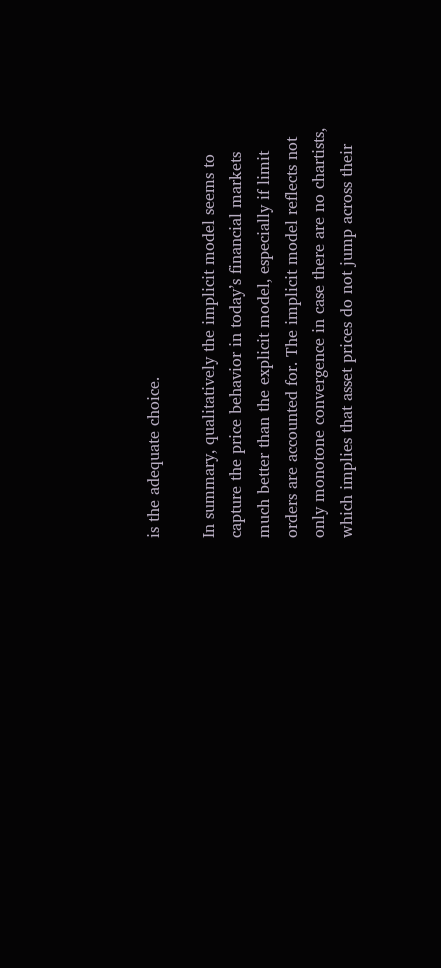is the adequate choice.

In summary, qualitatively the implicit model seems to capture the price behavior in today’s financial markets much better than the explicit model, especially if limit orders are accounted for. The implicit model reflects not only monotone convergence in case there are no chartists, which implies that asset prices do not jump across their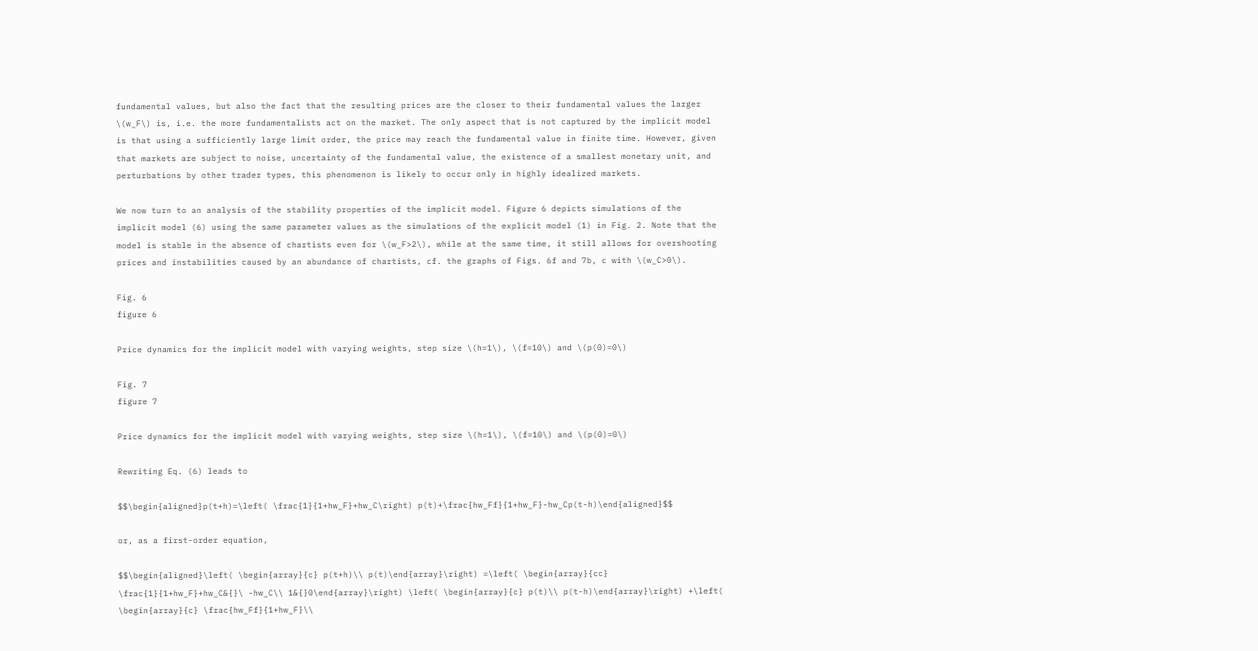fundamental values, but also the fact that the resulting prices are the closer to their fundamental values the larger \(w_F\) is, i.e. the more fundamentalists act on the market. The only aspect that is not captured by the implicit model is that using a sufficiently large limit order, the price may reach the fundamental value in finite time. However, given that markets are subject to noise, uncertainty of the fundamental value, the existence of a smallest monetary unit, and perturbations by other trader types, this phenomenon is likely to occur only in highly idealized markets.

We now turn to an analysis of the stability properties of the implicit model. Figure 6 depicts simulations of the implicit model (6) using the same parameter values as the simulations of the explicit model (1) in Fig. 2. Note that the model is stable in the absence of chartists even for \(w_F>2\), while at the same time, it still allows for overshooting prices and instabilities caused by an abundance of chartists, cf. the graphs of Figs. 6f and 7b, c with \(w_C>0\).

Fig. 6
figure 6

Price dynamics for the implicit model with varying weights, step size \(h=1\), \(f=10\) and \(p(0)=0\)

Fig. 7
figure 7

Price dynamics for the implicit model with varying weights, step size \(h=1\), \(f=10\) and \(p(0)=0\)

Rewriting Eq. (6) leads to

$$\begin{aligned}p(t+h)=\left( \frac{1}{1+hw_F}+hw_C\right) p(t)+\frac{hw_Ff}{1+hw_F}-hw_Cp(t-h)\end{aligned}$$

or, as a first-order equation,

$$\begin{aligned}\left( \begin{array}{c} p(t+h)\\ p(t)\end{array}\right) =\left( \begin{array}{cc} \frac{1}{1+hw_F}+hw_C&{}\ -hw_C\\ 1&{}0\end{array}\right) \left( \begin{array}{c} p(t)\\ p(t-h)\end{array}\right) +\left( \begin{array}{c} \frac{hw_Ff}{1+hw_F}\\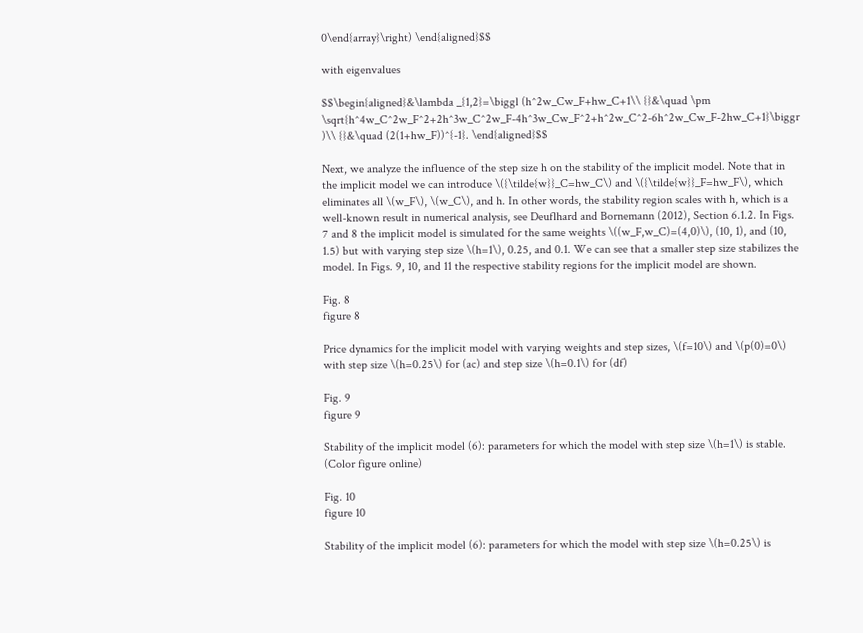0\end{array}\right) \end{aligned}$$

with eigenvalues

$$\begin{aligned}&\lambda _{1,2}=\biggl (h^2w_Cw_F+hw_C+1\\ {}&\quad \pm \sqrt{h^4w_C^2w_F^2+2h^3w_C^2w_F-4h^3w_Cw_F^2+h^2w_C^2-6h^2w_Cw_F-2hw_C+1}\biggr )\\ {}&\quad (2(1+hw_F))^{-1}. \end{aligned}$$

Next, we analyze the influence of the step size h on the stability of the implicit model. Note that in the implicit model we can introduce \({\tilde{w}}_C=hw_C\) and \({\tilde{w}}_F=hw_F\), which eliminates all \(w_F\), \(w_C\), and h. In other words, the stability region scales with h, which is a well-known result in numerical analysis, see Deuflhard and Bornemann (2012), Section 6.1.2. In Figs. 7 and 8 the implicit model is simulated for the same weights \((w_F,w_C)=(4,0)\), (10, 1), and (10, 1.5) but with varying step size \(h=1\), 0.25, and 0.1. We can see that a smaller step size stabilizes the model. In Figs. 9, 10, and 11 the respective stability regions for the implicit model are shown.

Fig. 8
figure 8

Price dynamics for the implicit model with varying weights and step sizes, \(f=10\) and \(p(0)=0\) with step size \(h=0.25\) for (ac) and step size \(h=0.1\) for (df)

Fig. 9
figure 9

Stability of the implicit model (6): parameters for which the model with step size \(h=1\) is stable. (Color figure online)

Fig. 10
figure 10

Stability of the implicit model (6): parameters for which the model with step size \(h=0.25\) is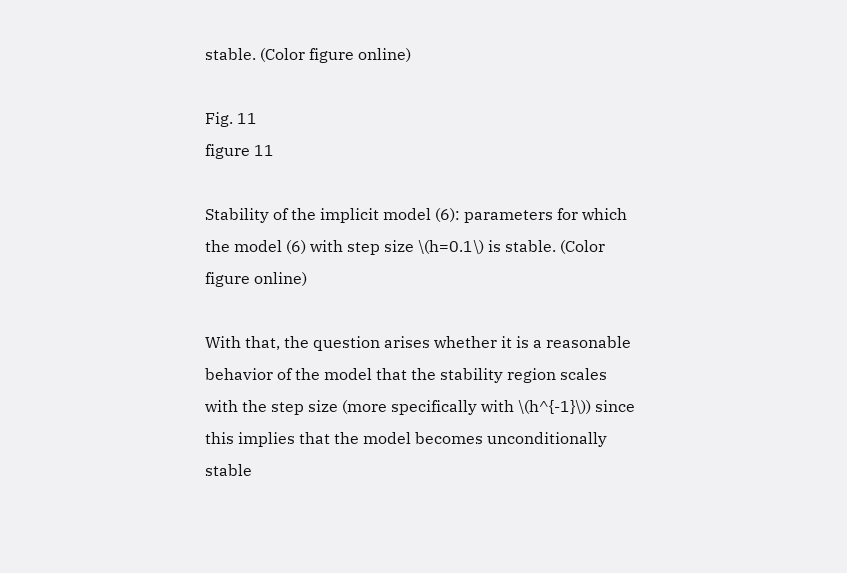stable. (Color figure online)

Fig. 11
figure 11

Stability of the implicit model (6): parameters for which the model (6) with step size \(h=0.1\) is stable. (Color figure online)

With that, the question arises whether it is a reasonable behavior of the model that the stability region scales with the step size (more specifically with \(h^{-1}\)) since this implies that the model becomes unconditionally stable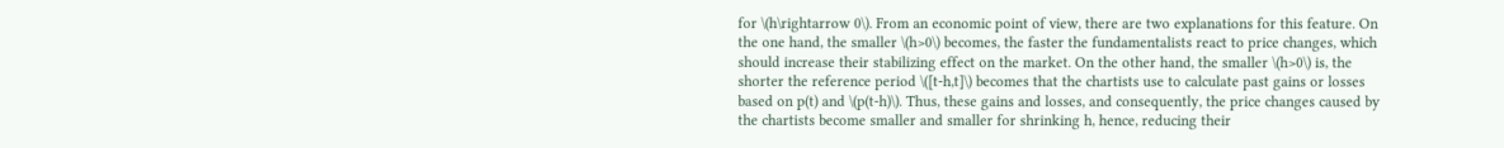for \(h\rightarrow 0\). From an economic point of view, there are two explanations for this feature. On the one hand, the smaller \(h>0\) becomes, the faster the fundamentalists react to price changes, which should increase their stabilizing effect on the market. On the other hand, the smaller \(h>0\) is, the shorter the reference period \([t-h,t]\) becomes that the chartists use to calculate past gains or losses based on p(t) and \(p(t-h)\). Thus, these gains and losses, and consequently, the price changes caused by the chartists become smaller and smaller for shrinking h, hence, reducing their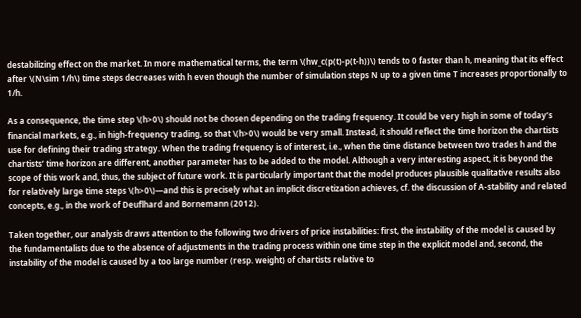destabilizing effect on the market. In more mathematical terms, the term \(hw_c(p(t)-p(t-h))\) tends to 0 faster than h, meaning that its effect after \(N\sim 1/h\) time steps decreases with h even though the number of simulation steps N up to a given time T increases proportionally to 1/h.

As a consequence, the time step \(h>0\) should not be chosen depending on the trading frequency. It could be very high in some of today’s financial markets, e.g., in high-frequency trading, so that \(h>0\) would be very small. Instead, it should reflect the time horizon the chartists use for defining their trading strategy. When the trading frequency is of interest, i.e., when the time distance between two trades h and the chartists’ time horizon are different, another parameter has to be added to the model. Although a very interesting aspect, it is beyond the scope of this work and, thus, the subject of future work. It is particularly important that the model produces plausible qualitative results also for relatively large time steps \(h>0\)—and this is precisely what an implicit discretization achieves, cf. the discussion of A-stability and related concepts, e.g., in the work of Deuflhard and Bornemann (2012).

Taken together, our analysis draws attention to the following two drivers of price instabilities: first, the instability of the model is caused by the fundamentalists due to the absence of adjustments in the trading process within one time step in the explicit model and, second, the instability of the model is caused by a too large number (resp. weight) of chartists relative to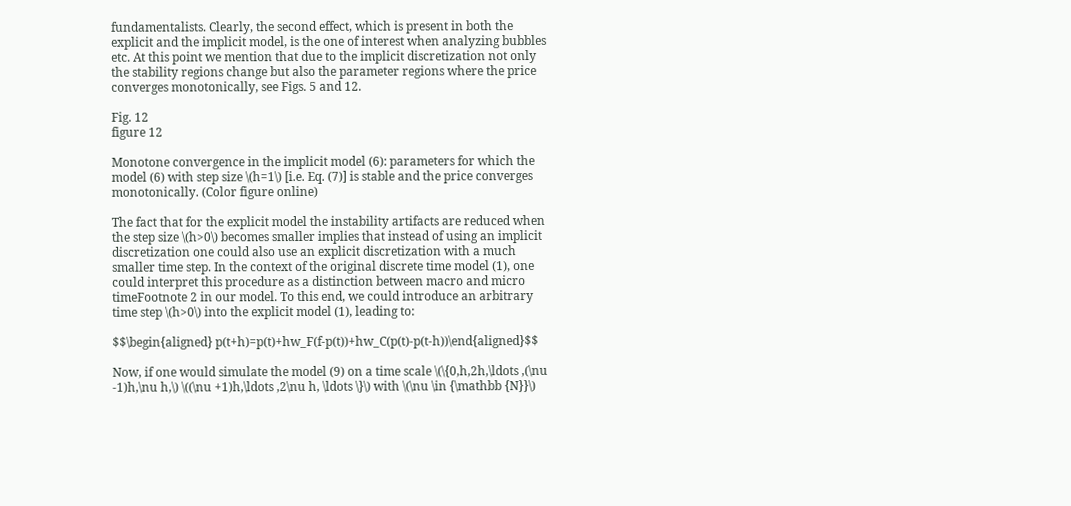fundamentalists. Clearly, the second effect, which is present in both the explicit and the implicit model, is the one of interest when analyzing bubbles etc. At this point we mention that due to the implicit discretization not only the stability regions change but also the parameter regions where the price converges monotonically, see Figs. 5 and 12.

Fig. 12
figure 12

Monotone convergence in the implicit model (6): parameters for which the model (6) with step size \(h=1\) [i.e. Eq. (7)] is stable and the price converges monotonically. (Color figure online)

The fact that for the explicit model the instability artifacts are reduced when the step size \(h>0\) becomes smaller implies that instead of using an implicit discretization one could also use an explicit discretization with a much smaller time step. In the context of the original discrete time model (1), one could interpret this procedure as a distinction between macro and micro timeFootnote 2 in our model. To this end, we could introduce an arbitrary time step \(h>0\) into the explicit model (1), leading to:

$$\begin{aligned} p(t+h)=p(t)+hw_F(f-p(t))+hw_C(p(t)-p(t-h))\end{aligned}$$

Now, if one would simulate the model (9) on a time scale \(\{0,h,2h,\ldots ,(\nu -1)h,\nu h,\) \((\nu +1)h,\ldots ,2\nu h, \ldots \}\) with \(\nu \in {\mathbb {N}}\)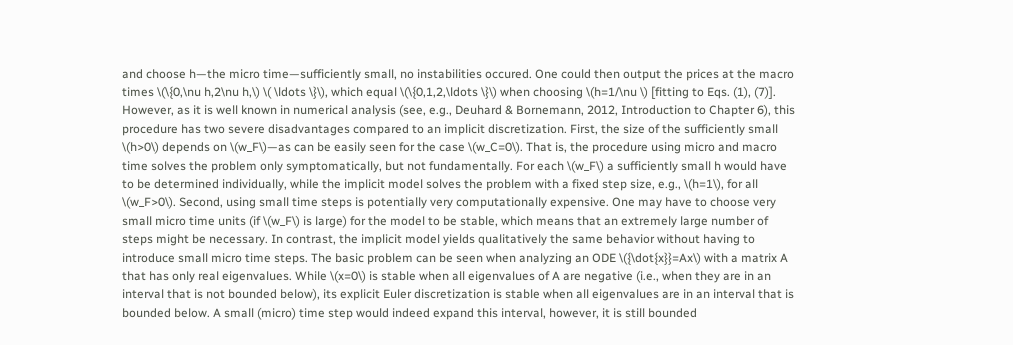and choose h—the micro time—sufficiently small, no instabilities occured. One could then output the prices at the macro times \(\{0,\nu h,2\nu h,\) \( \ldots \}\), which equal \(\{0,1,2,\ldots \}\) when choosing \(h=1/\nu \) [fitting to Eqs. (1), (7)]. However, as it is well known in numerical analysis (see, e.g., Deuhard & Bornemann, 2012, Introduction to Chapter 6), this procedure has two severe disadvantages compared to an implicit discretization. First, the size of the sufficiently small \(h>0\) depends on \(w_F\)—as can be easily seen for the case \(w_C=0\). That is, the procedure using micro and macro time solves the problem only symptomatically, but not fundamentally. For each \(w_F\) a sufficiently small h would have to be determined individually, while the implicit model solves the problem with a fixed step size, e.g., \(h=1\), for all \(w_F>0\). Second, using small time steps is potentially very computationally expensive. One may have to choose very small micro time units (if \(w_F\) is large) for the model to be stable, which means that an extremely large number of steps might be necessary. In contrast, the implicit model yields qualitatively the same behavior without having to introduce small micro time steps. The basic problem can be seen when analyzing an ODE \({\dot{x}}=Ax\) with a matrix A that has only real eigenvalues. While \(x=0\) is stable when all eigenvalues of A are negative (i.e., when they are in an interval that is not bounded below), its explicit Euler discretization is stable when all eigenvalues are in an interval that is bounded below. A small (micro) time step would indeed expand this interval, however, it is still bounded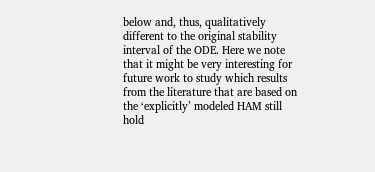below and, thus, qualitatively different to the original stability interval of the ODE. Here we note that it might be very interesting for future work to study which results from the literature that are based on the ‘explicitly’ modeled HAM still hold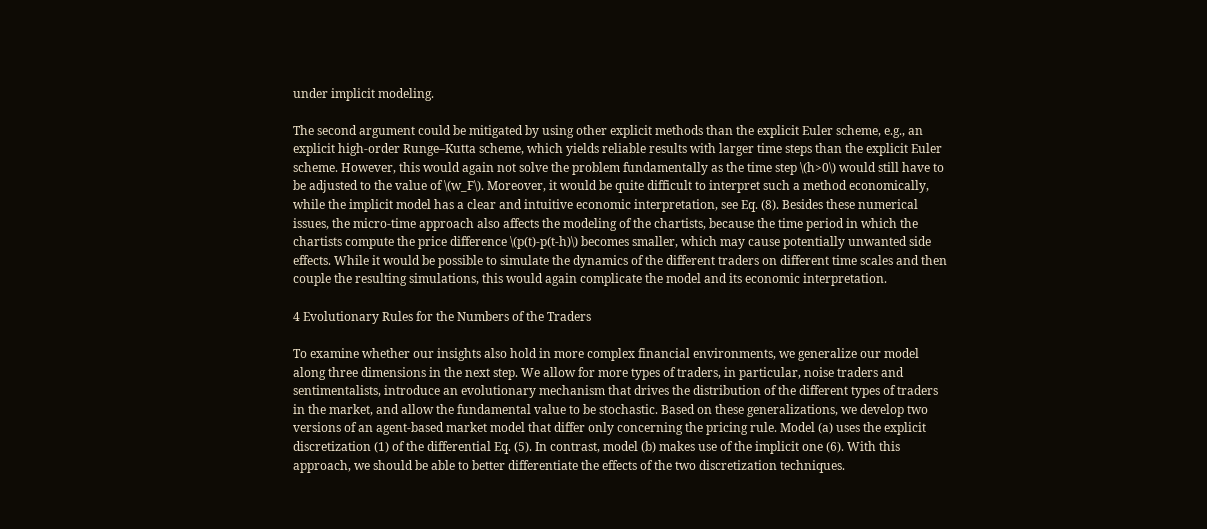under implicit modeling.

The second argument could be mitigated by using other explicit methods than the explicit Euler scheme, e.g., an explicit high-order Runge–Kutta scheme, which yields reliable results with larger time steps than the explicit Euler scheme. However, this would again not solve the problem fundamentally as the time step \(h>0\) would still have to be adjusted to the value of \(w_F\). Moreover, it would be quite difficult to interpret such a method economically, while the implicit model has a clear and intuitive economic interpretation, see Eq. (8). Besides these numerical issues, the micro-time approach also affects the modeling of the chartists, because the time period in which the chartists compute the price difference \(p(t)-p(t-h)\) becomes smaller, which may cause potentially unwanted side effects. While it would be possible to simulate the dynamics of the different traders on different time scales and then couple the resulting simulations, this would again complicate the model and its economic interpretation.

4 Evolutionary Rules for the Numbers of the Traders

To examine whether our insights also hold in more complex financial environments, we generalize our model along three dimensions in the next step. We allow for more types of traders, in particular, noise traders and sentimentalists, introduce an evolutionary mechanism that drives the distribution of the different types of traders in the market, and allow the fundamental value to be stochastic. Based on these generalizations, we develop two versions of an agent-based market model that differ only concerning the pricing rule. Model (a) uses the explicit discretization (1) of the differential Eq. (5). In contrast, model (b) makes use of the implicit one (6). With this approach, we should be able to better differentiate the effects of the two discretization techniques.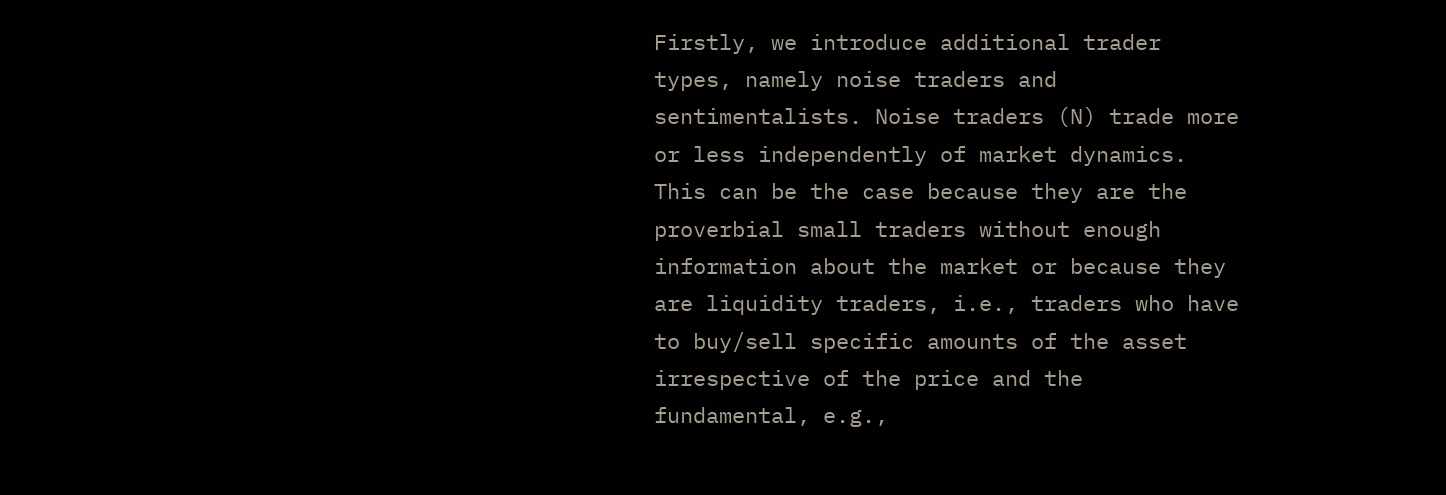Firstly, we introduce additional trader types, namely noise traders and sentimentalists. Noise traders (N) trade more or less independently of market dynamics. This can be the case because they are the proverbial small traders without enough information about the market or because they are liquidity traders, i.e., traders who have to buy/sell specific amounts of the asset irrespective of the price and the fundamental, e.g.,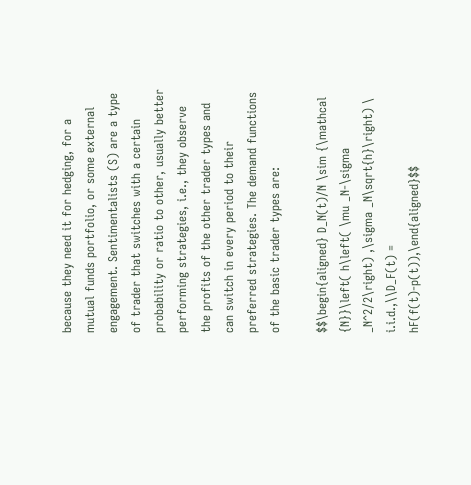because they need it for hedging, for a mutual funds portfolio, or some external engagement. Sentimentalists (S) are a type of trader that switches with a certain probability or ratio to other, usually better performing strategies, i.e., they observe the profits of the other trader types and can switch in every period to their preferred strategies. The demand functions of the basic trader types are:

$$\begin{aligned} D_N(t)/N \sim {\mathcal {N}}\left( h\left( \mu _N-\sigma _N^2/2\right) ,\sigma _N\sqrt{h}\right) \ i.i.d.,\\D_F(t) = hF(f(t)-p(t)),\end{aligned}$$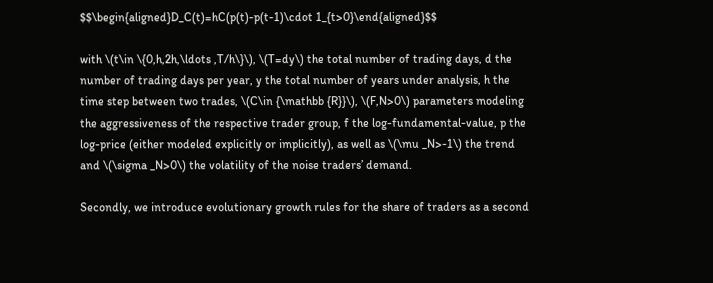$$\begin{aligned}D_C(t)=hC(p(t)-p(t-1)\cdot 1_{t>0}\end{aligned}$$

with \(t\in \{0,h,2h,\ldots ,T/h\}\), \(T=dy\) the total number of trading days, d the number of trading days per year, y the total number of years under analysis, h the time step between two trades, \(C\in {\mathbb {R}}\), \(F,N>0\) parameters modeling the aggressiveness of the respective trader group, f the log-fundamental-value, p the log-price (either modeled explicitly or implicitly), as well as \(\mu _N>-1\) the trend and \(\sigma _N>0\) the volatility of the noise traders’ demand.

Secondly, we introduce evolutionary growth rules for the share of traders as a second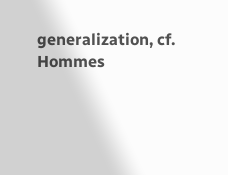generalization, cf. Hommes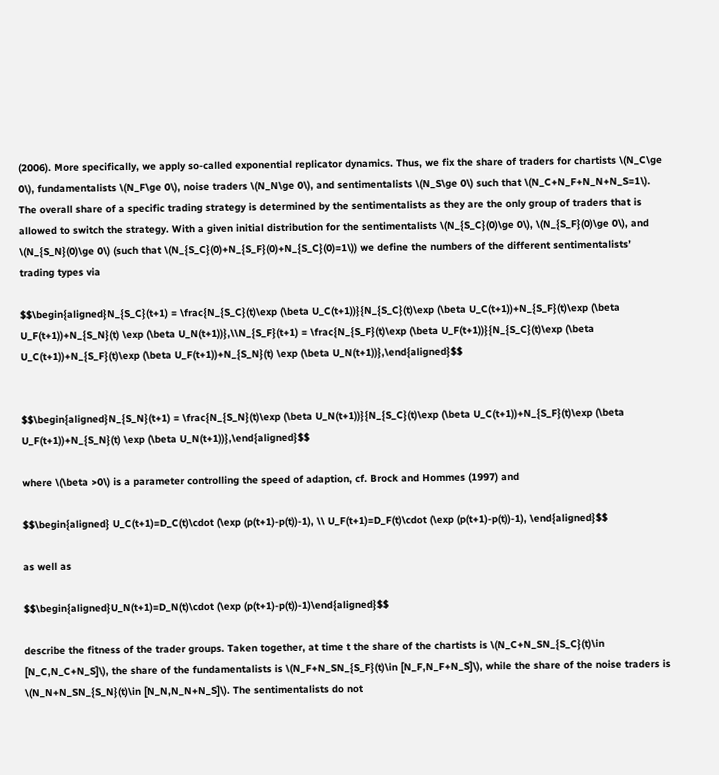(2006). More specifically, we apply so-called exponential replicator dynamics. Thus, we fix the share of traders for chartists \(N_C\ge 0\), fundamentalists \(N_F\ge 0\), noise traders \(N_N\ge 0\), and sentimentalists \(N_S\ge 0\) such that \(N_C+N_F+N_N+N_S=1\). The overall share of a specific trading strategy is determined by the sentimentalists as they are the only group of traders that is allowed to switch the strategy. With a given initial distribution for the sentimentalists \(N_{S_C}(0)\ge 0\), \(N_{S_F}(0)\ge 0\), and \(N_{S_N}(0)\ge 0\) (such that \(N_{S_C}(0)+N_{S_F}(0)+N_{S_C}(0)=1\)) we define the numbers of the different sentimentalists’ trading types via

$$\begin{aligned}N_{S_C}(t+1) = \frac{N_{S_C}(t)\exp (\beta U_C(t+1))}{N_{S_C}(t)\exp (\beta U_C(t+1))+N_{S_F}(t)\exp (\beta U_F(t+1))+N_{S_N}(t) \exp (\beta U_N(t+1))},\\N_{S_F}(t+1) = \frac{N_{S_F}(t)\exp (\beta U_F(t+1))}{N_{S_C}(t)\exp (\beta U_C(t+1))+N_{S_F}(t)\exp (\beta U_F(t+1))+N_{S_N}(t) \exp (\beta U_N(t+1))},\end{aligned}$$


$$\begin{aligned}N_{S_N}(t+1) = \frac{N_{S_N}(t)\exp (\beta U_N(t+1))}{N_{S_C}(t)\exp (\beta U_C(t+1))+N_{S_F}(t)\exp (\beta U_F(t+1))+N_{S_N}(t) \exp (\beta U_N(t+1))},\end{aligned}$$

where \(\beta >0\) is a parameter controlling the speed of adaption, cf. Brock and Hommes (1997) and

$$\begin{aligned} U_C(t+1)=D_C(t)\cdot (\exp (p(t+1)-p(t))-1), \\ U_F(t+1)=D_F(t)\cdot (\exp (p(t+1)-p(t))-1), \end{aligned}$$

as well as

$$\begin{aligned}U_N(t+1)=D_N(t)\cdot (\exp (p(t+1)-p(t))-1)\end{aligned}$$

describe the fitness of the trader groups. Taken together, at time t the share of the chartists is \(N_C+N_SN_{S_C}(t)\in [N_C,N_C+N_S]\), the share of the fundamentalists is \(N_F+N_SN_{S_F}(t)\in [N_F,N_F+N_S]\), while the share of the noise traders is \(N_N+N_SN_{S_N}(t)\in [N_N,N_N+N_S]\). The sentimentalists do not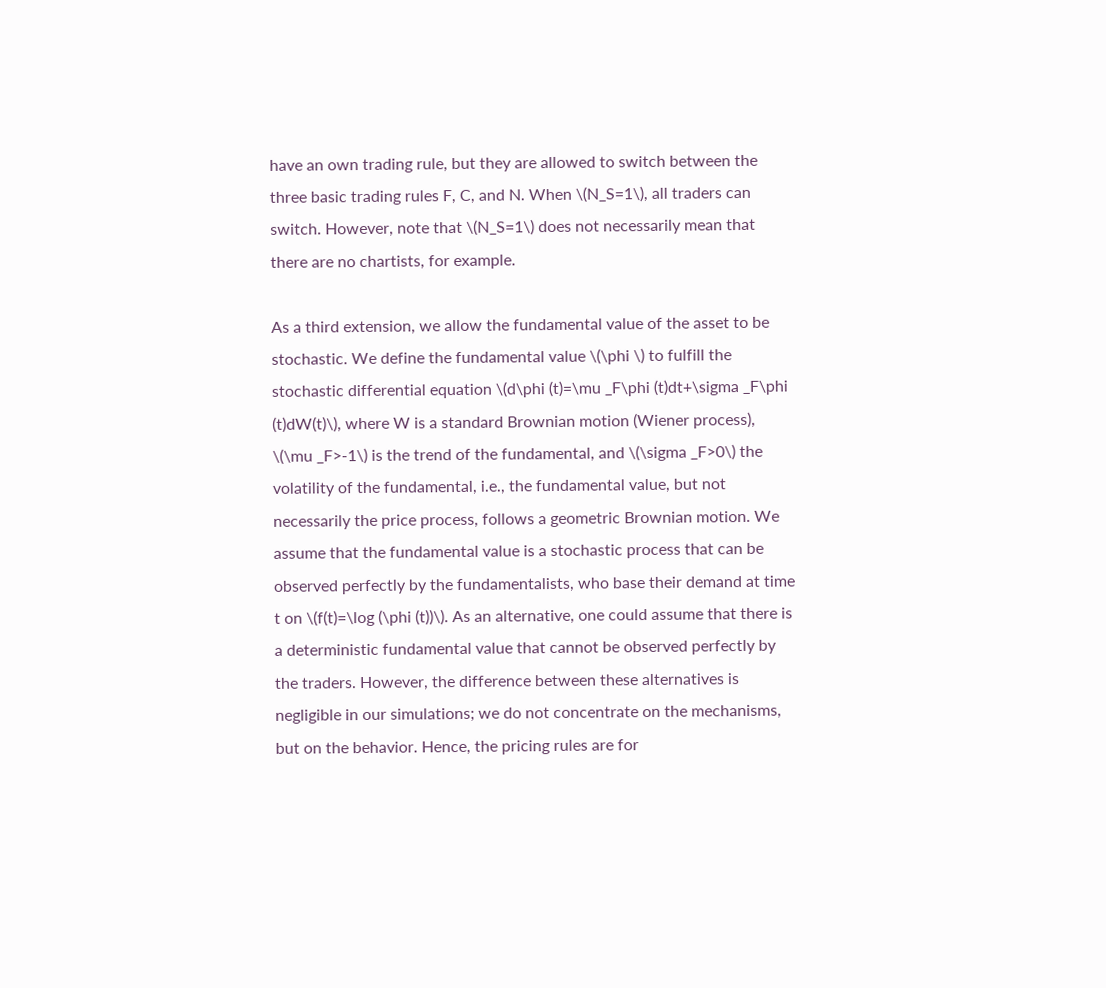have an own trading rule, but they are allowed to switch between the three basic trading rules F, C, and N. When \(N_S=1\), all traders can switch. However, note that \(N_S=1\) does not necessarily mean that there are no chartists, for example.

As a third extension, we allow the fundamental value of the asset to be stochastic. We define the fundamental value \(\phi \) to fulfill the stochastic differential equation \(d\phi (t)=\mu _F\phi (t)dt+\sigma _F\phi (t)dW(t)\), where W is a standard Brownian motion (Wiener process), \(\mu _F>-1\) is the trend of the fundamental, and \(\sigma _F>0\) the volatility of the fundamental, i.e., the fundamental value, but not necessarily the price process, follows a geometric Brownian motion. We assume that the fundamental value is a stochastic process that can be observed perfectly by the fundamentalists, who base their demand at time t on \(f(t)=\log (\phi (t))\). As an alternative, one could assume that there is a deterministic fundamental value that cannot be observed perfectly by the traders. However, the difference between these alternatives is negligible in our simulations; we do not concentrate on the mechanisms, but on the behavior. Hence, the pricing rules are for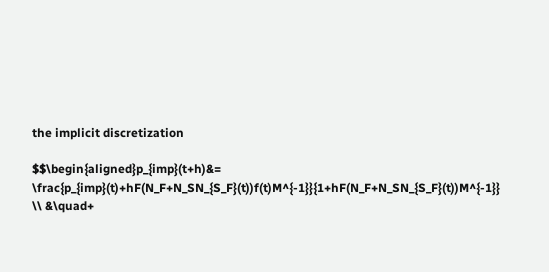the implicit discretization

$$\begin{aligned}p_{imp}(t+h)&= \frac{p_{imp}(t)+hF(N_F+N_SN_{S_F}(t))f(t)M^{-1}}{1+hF(N_F+N_SN_{S_F}(t))M^{-1}} \\ &\quad+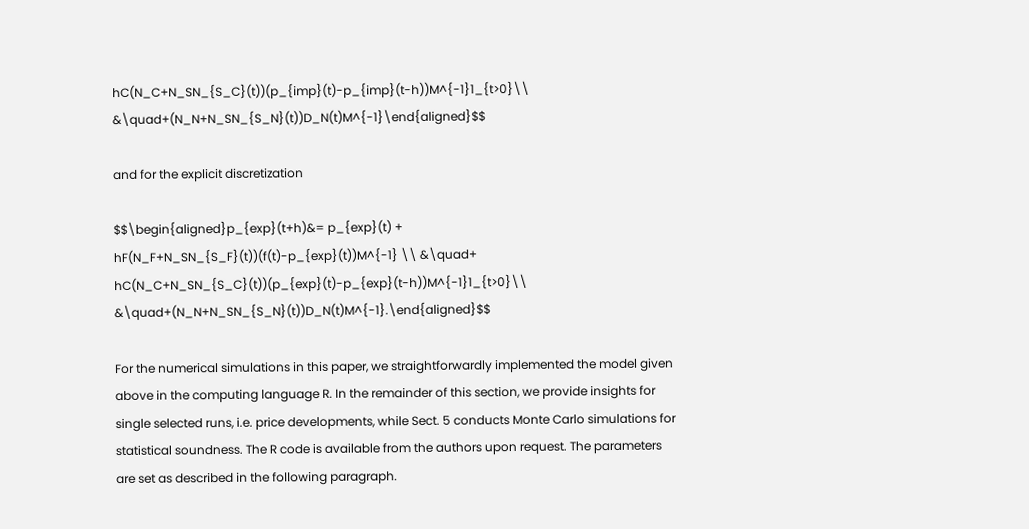hC(N_C+N_SN_{S_C}(t))(p_{imp}(t)-p_{imp}(t-h))M^{-1}1_{t>0}\\ &\quad+(N_N+N_SN_{S_N}(t))D_N(t)M^{-1}\end{aligned}$$

and for the explicit discretization

$$\begin{aligned}p_{exp}(t+h)&= p_{exp}(t) + hF(N_F+N_SN_{S_F}(t))(f(t)-p_{exp}(t))M^{-1} \\ &\quad+ hC(N_C+N_SN_{S_C}(t))(p_{exp}(t)-p_{exp}(t-h))M^{-1}1_{t>0}\\ &\quad+(N_N+N_SN_{S_N}(t))D_N(t)M^{-1}.\end{aligned}$$

For the numerical simulations in this paper, we straightforwardly implemented the model given above in the computing language R. In the remainder of this section, we provide insights for single selected runs, i.e. price developments, while Sect. 5 conducts Monte Carlo simulations for statistical soundness. The R code is available from the authors upon request. The parameters are set as described in the following paragraph.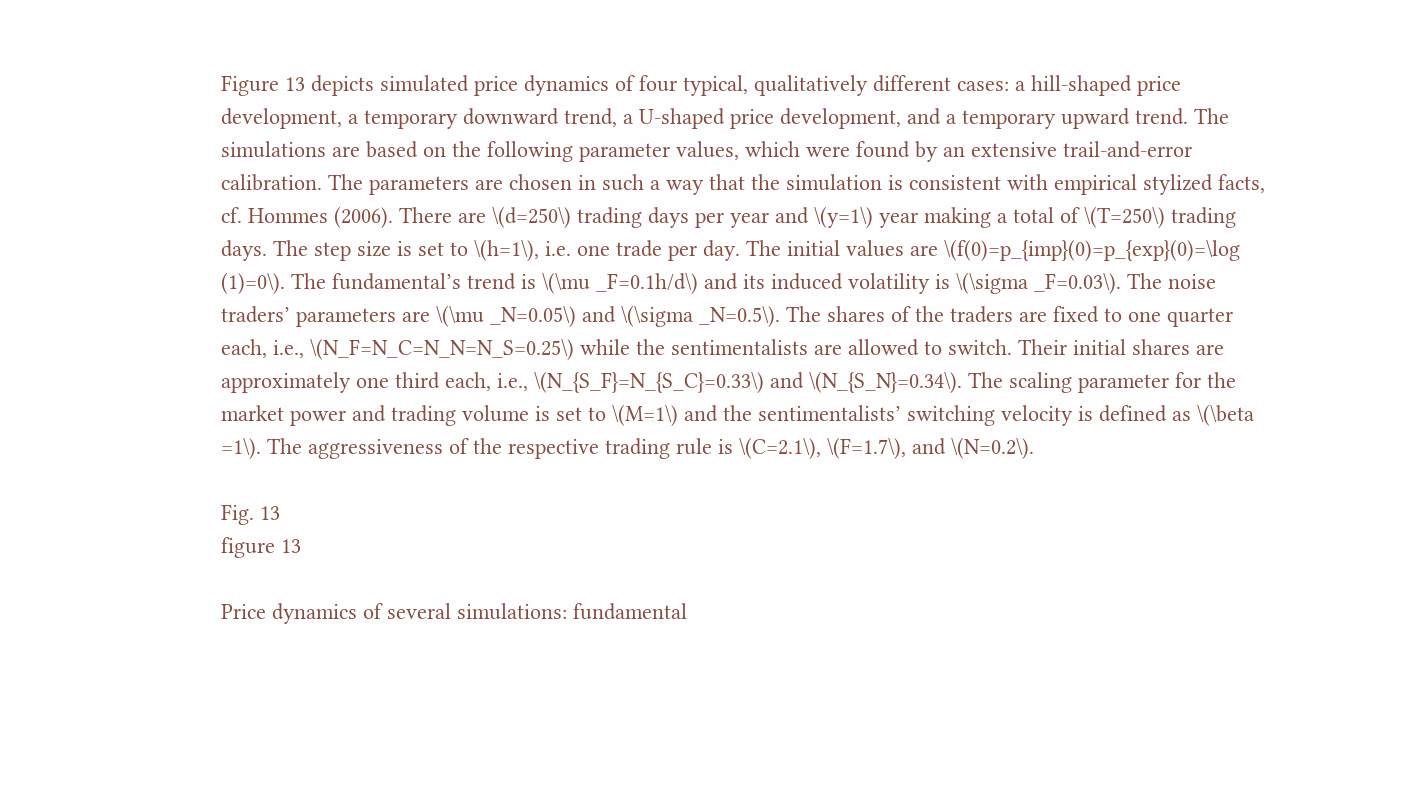Figure 13 depicts simulated price dynamics of four typical, qualitatively different cases: a hill-shaped price development, a temporary downward trend, a U-shaped price development, and a temporary upward trend. The simulations are based on the following parameter values, which were found by an extensive trail-and-error calibration. The parameters are chosen in such a way that the simulation is consistent with empirical stylized facts, cf. Hommes (2006). There are \(d=250\) trading days per year and \(y=1\) year making a total of \(T=250\) trading days. The step size is set to \(h=1\), i.e. one trade per day. The initial values are \(f(0)=p_{imp}(0)=p_{exp}(0)=\log (1)=0\). The fundamental’s trend is \(\mu _F=0.1h/d\) and its induced volatility is \(\sigma _F=0.03\). The noise traders’ parameters are \(\mu _N=0.05\) and \(\sigma _N=0.5\). The shares of the traders are fixed to one quarter each, i.e., \(N_F=N_C=N_N=N_S=0.25\) while the sentimentalists are allowed to switch. Their initial shares are approximately one third each, i.e., \(N_{S_F}=N_{S_C}=0.33\) and \(N_{S_N}=0.34\). The scaling parameter for the market power and trading volume is set to \(M=1\) and the sentimentalists’ switching velocity is defined as \(\beta =1\). The aggressiveness of the respective trading rule is \(C=2.1\), \(F=1.7\), and \(N=0.2\).

Fig. 13
figure 13

Price dynamics of several simulations: fundamental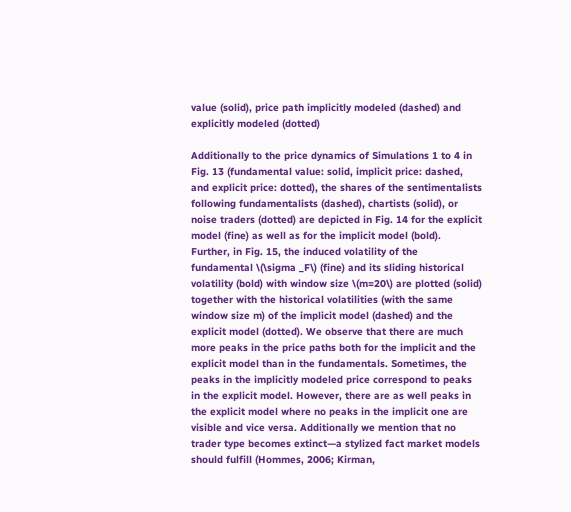value (solid), price path implicitly modeled (dashed) and explicitly modeled (dotted)

Additionally to the price dynamics of Simulations 1 to 4 in Fig. 13 (fundamental value: solid, implicit price: dashed, and explicit price: dotted), the shares of the sentimentalists following fundamentalists (dashed), chartists (solid), or noise traders (dotted) are depicted in Fig. 14 for the explicit model (fine) as well as for the implicit model (bold). Further, in Fig. 15, the induced volatility of the fundamental \(\sigma _F\) (fine) and its sliding historical volatility (bold) with window size \(m=20\) are plotted (solid) together with the historical volatilities (with the same window size m) of the implicit model (dashed) and the explicit model (dotted). We observe that there are much more peaks in the price paths both for the implicit and the explicit model than in the fundamentals. Sometimes, the peaks in the implicitly modeled price correspond to peaks in the explicit model. However, there are as well peaks in the explicit model where no peaks in the implicit one are visible and vice versa. Additionally we mention that no trader type becomes extinct—a stylized fact market models should fulfill (Hommes, 2006; Kirman,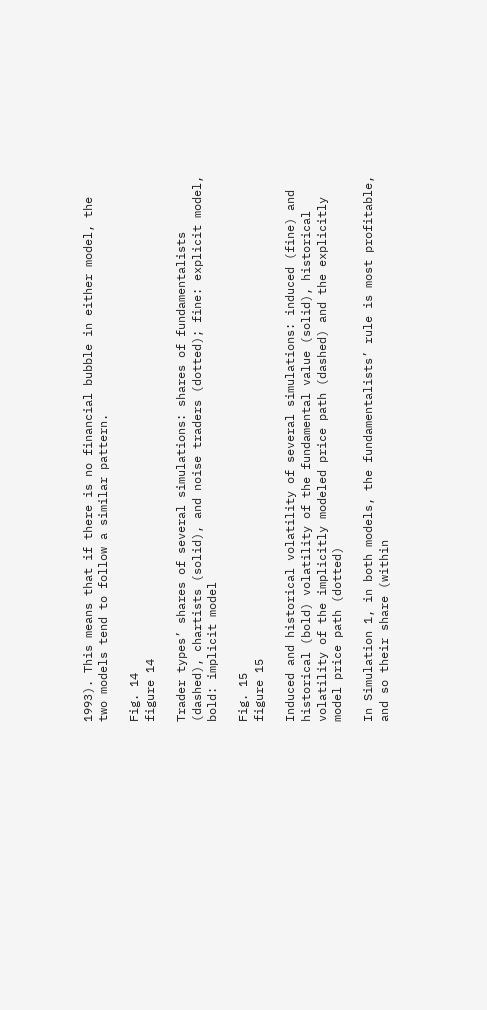1993). This means that if there is no financial bubble in either model, the two models tend to follow a similar pattern.

Fig. 14
figure 14

Trader types’ shares of several simulations: shares of fundamentalists (dashed), chartists (solid), and noise traders (dotted); fine: explicit model, bold: implicit model

Fig. 15
figure 15

Induced and historical volatility of several simulations: induced (fine) and historical (bold) volatility of the fundamental value (solid), historical volatility of the implicitly modeled price path (dashed) and the explicitly model price path (dotted)

In Simulation 1, in both models, the fundamentalists’ rule is most profitable, and so their share (within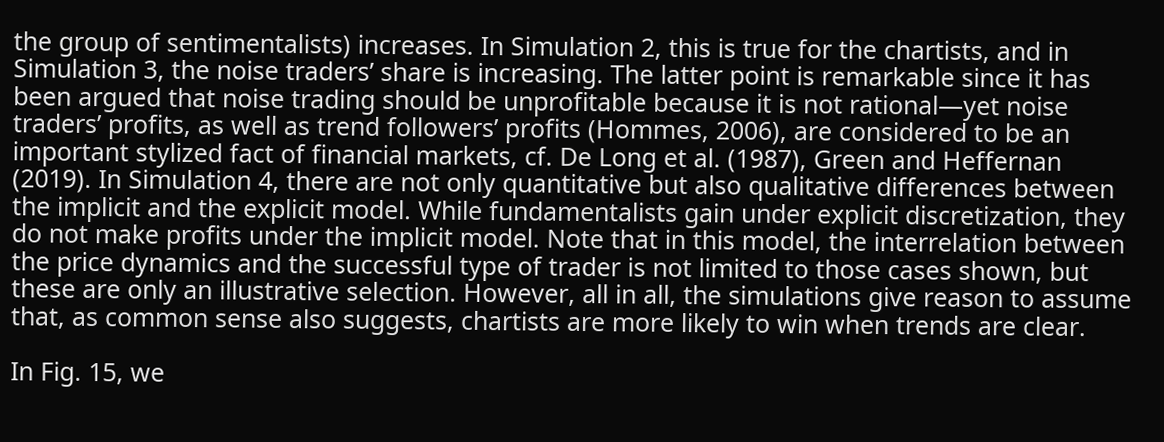the group of sentimentalists) increases. In Simulation 2, this is true for the chartists, and in Simulation 3, the noise traders’ share is increasing. The latter point is remarkable since it has been argued that noise trading should be unprofitable because it is not rational—yet noise traders’ profits, as well as trend followers’ profits (Hommes, 2006), are considered to be an important stylized fact of financial markets, cf. De Long et al. (1987), Green and Heffernan (2019). In Simulation 4, there are not only quantitative but also qualitative differences between the implicit and the explicit model. While fundamentalists gain under explicit discretization, they do not make profits under the implicit model. Note that in this model, the interrelation between the price dynamics and the successful type of trader is not limited to those cases shown, but these are only an illustrative selection. However, all in all, the simulations give reason to assume that, as common sense also suggests, chartists are more likely to win when trends are clear.

In Fig. 15, we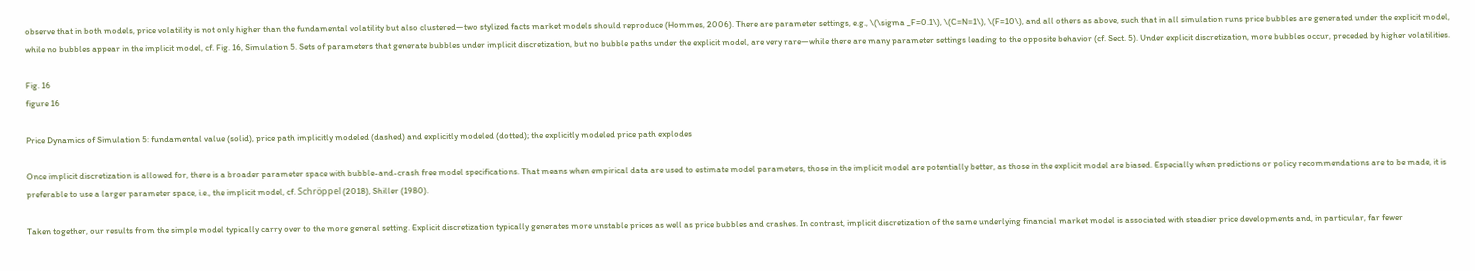observe that in both models, price volatility is not only higher than the fundamental volatility but also clustered—two stylized facts market models should reproduce (Hommes, 2006). There are parameter settings, e.g., \(\sigma _F=0.1\), \(C=N=1\), \(F=10\), and all others as above, such that in all simulation runs price bubbles are generated under the explicit model, while no bubbles appear in the implicit model, cf. Fig. 16, Simulation 5. Sets of parameters that generate bubbles under implicit discretization, but no bubble paths under the explicit model, are very rare—while there are many parameter settings leading to the opposite behavior (cf. Sect. 5). Under explicit discretization, more bubbles occur, preceded by higher volatilities.

Fig. 16
figure 16

Price Dynamics of Simulation 5: fundamental value (solid), price path implicitly modeled (dashed) and explicitly modeled (dotted); the explicitly modeled price path explodes

Once implicit discretization is allowed for, there is a broader parameter space with bubble-and-crash free model specifications. That means when empirical data are used to estimate model parameters, those in the implicit model are potentially better, as those in the explicit model are biased. Especially when predictions or policy recommendations are to be made, it is preferable to use a larger parameter space, i.e., the implicit model, cf. Schröppel (2018), Shiller (1980).

Taken together, our results from the simple model typically carry over to the more general setting. Explicit discretization typically generates more unstable prices as well as price bubbles and crashes. In contrast, implicit discretization of the same underlying financial market model is associated with steadier price developments and, in particular, far fewer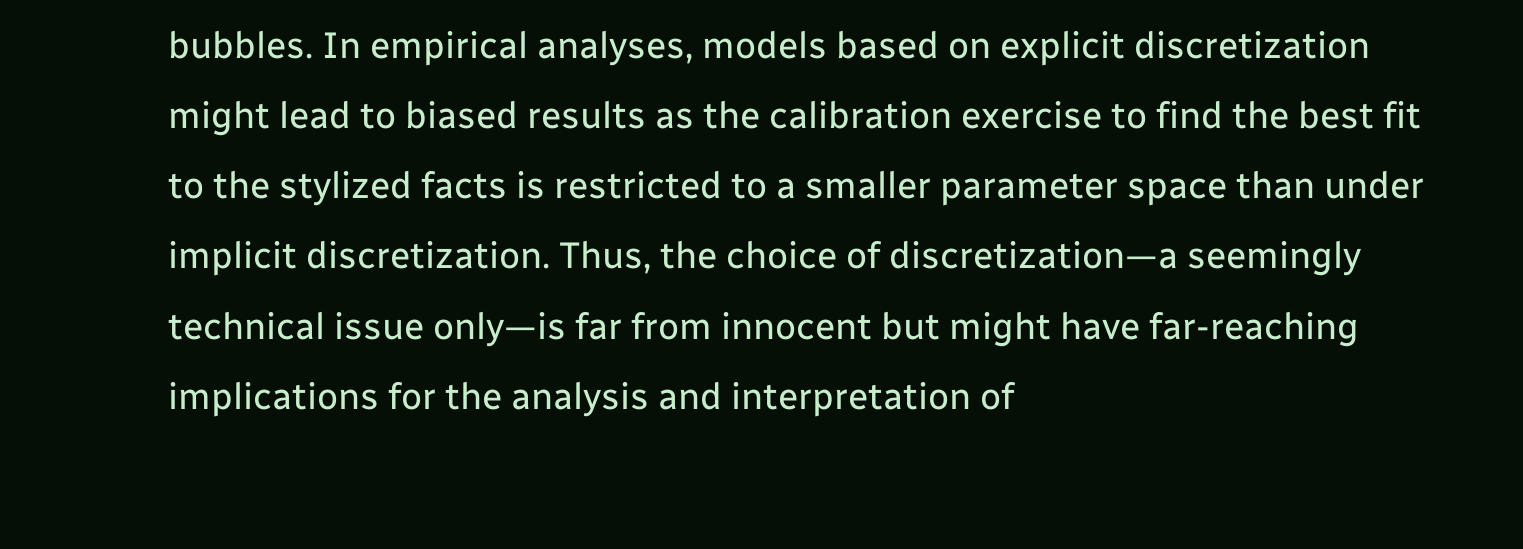bubbles. In empirical analyses, models based on explicit discretization might lead to biased results as the calibration exercise to find the best fit to the stylized facts is restricted to a smaller parameter space than under implicit discretization. Thus, the choice of discretization—a seemingly technical issue only—is far from innocent but might have far-reaching implications for the analysis and interpretation of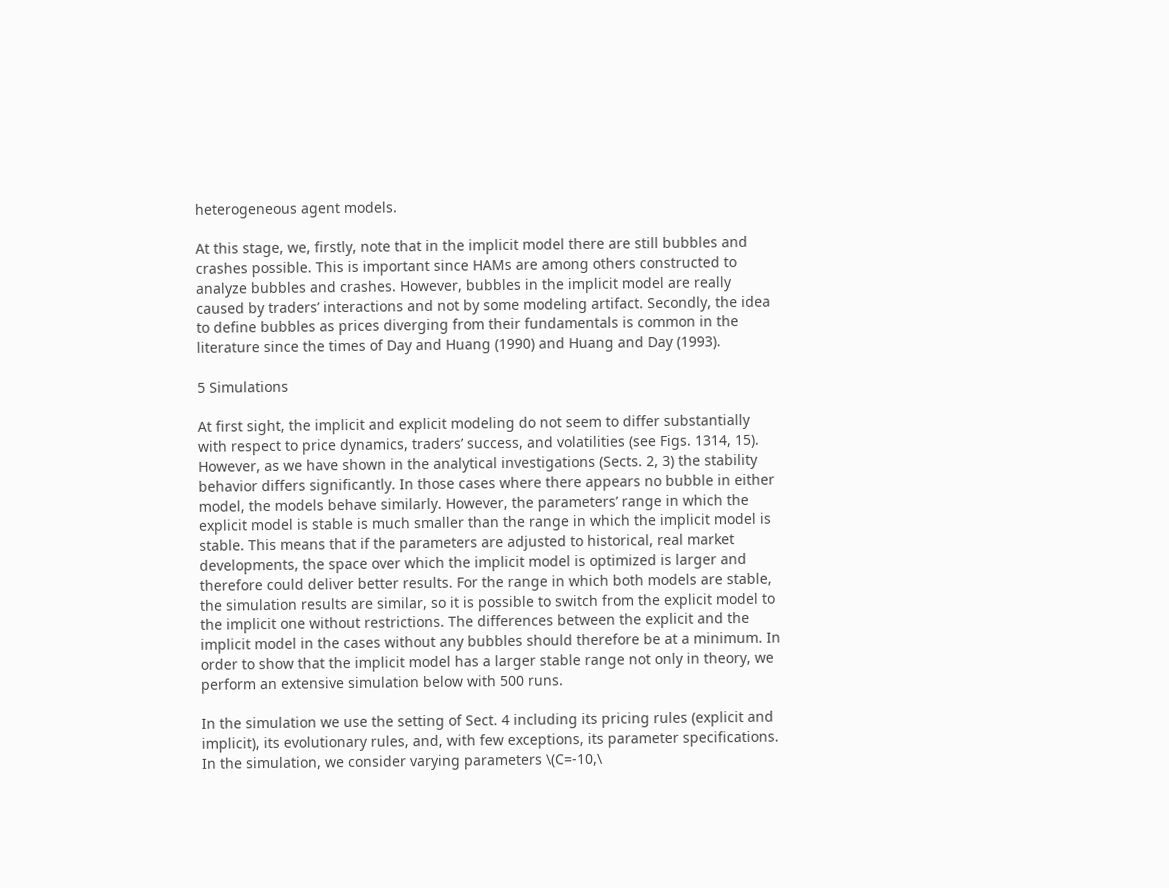heterogeneous agent models.

At this stage, we, firstly, note that in the implicit model there are still bubbles and crashes possible. This is important since HAMs are among others constructed to analyze bubbles and crashes. However, bubbles in the implicit model are really caused by traders’ interactions and not by some modeling artifact. Secondly, the idea to define bubbles as prices diverging from their fundamentals is common in the literature since the times of Day and Huang (1990) and Huang and Day (1993).

5 Simulations

At first sight, the implicit and explicit modeling do not seem to differ substantially with respect to price dynamics, traders’ success, and volatilities (see Figs. 1314, 15). However, as we have shown in the analytical investigations (Sects. 2, 3) the stability behavior differs significantly. In those cases where there appears no bubble in either model, the models behave similarly. However, the parameters’ range in which the explicit model is stable is much smaller than the range in which the implicit model is stable. This means that if the parameters are adjusted to historical, real market developments, the space over which the implicit model is optimized is larger and therefore could deliver better results. For the range in which both models are stable, the simulation results are similar, so it is possible to switch from the explicit model to the implicit one without restrictions. The differences between the explicit and the implicit model in the cases without any bubbles should therefore be at a minimum. In order to show that the implicit model has a larger stable range not only in theory, we perform an extensive simulation below with 500 runs.

In the simulation we use the setting of Sect. 4 including its pricing rules (explicit and implicit), its evolutionary rules, and, with few exceptions, its parameter specifications. In the simulation, we consider varying parameters \(C=-10,\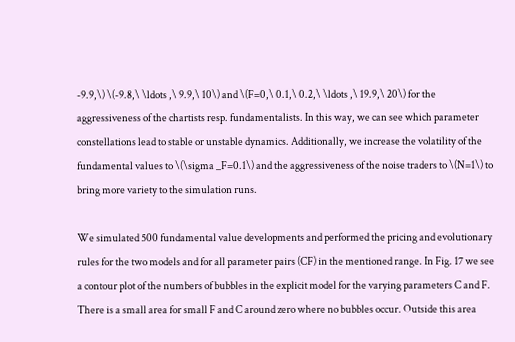-9.9,\) \(-9.8,\ \ldots ,\ 9.9,\ 10\) and \(F=0,\ 0.1,\ 0.2,\ \ldots ,\ 19.9,\ 20\) for the aggressiveness of the chartists resp. fundamentalists. In this way, we can see which parameter constellations lead to stable or unstable dynamics. Additionally, we increase the volatility of the fundamental values to \(\sigma _F=0.1\) and the aggressiveness of the noise traders to \(N=1\) to bring more variety to the simulation runs.

We simulated 500 fundamental value developments and performed the pricing and evolutionary rules for the two models and for all parameter pairs (CF) in the mentioned range. In Fig. 17 we see a contour plot of the numbers of bubbles in the explicit model for the varying parameters C and F. There is a small area for small F and C around zero where no bubbles occur. Outside this area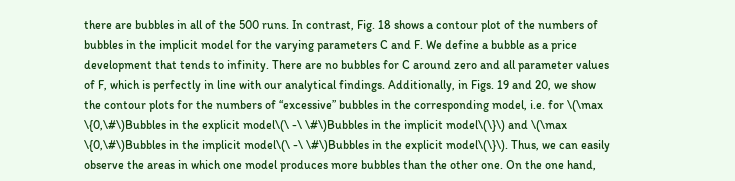there are bubbles in all of the 500 runs. In contrast, Fig. 18 shows a contour plot of the numbers of bubbles in the implicit model for the varying parameters C and F. We define a bubble as a price development that tends to infinity. There are no bubbles for C around zero and all parameter values of F, which is perfectly in line with our analytical findings. Additionally, in Figs. 19 and 20, we show the contour plots for the numbers of “excessive” bubbles in the corresponding model, i.e. for \(\max \{0,\#\)Bubbles in the explicit model\(\ -\ \#\)Bubbles in the implicit model\(\}\) and \(\max \{0,\#\)Bubbles in the implicit model\(\ -\ \#\)Bubbles in the explicit model\(\}\). Thus, we can easily observe the areas in which one model produces more bubbles than the other one. On the one hand,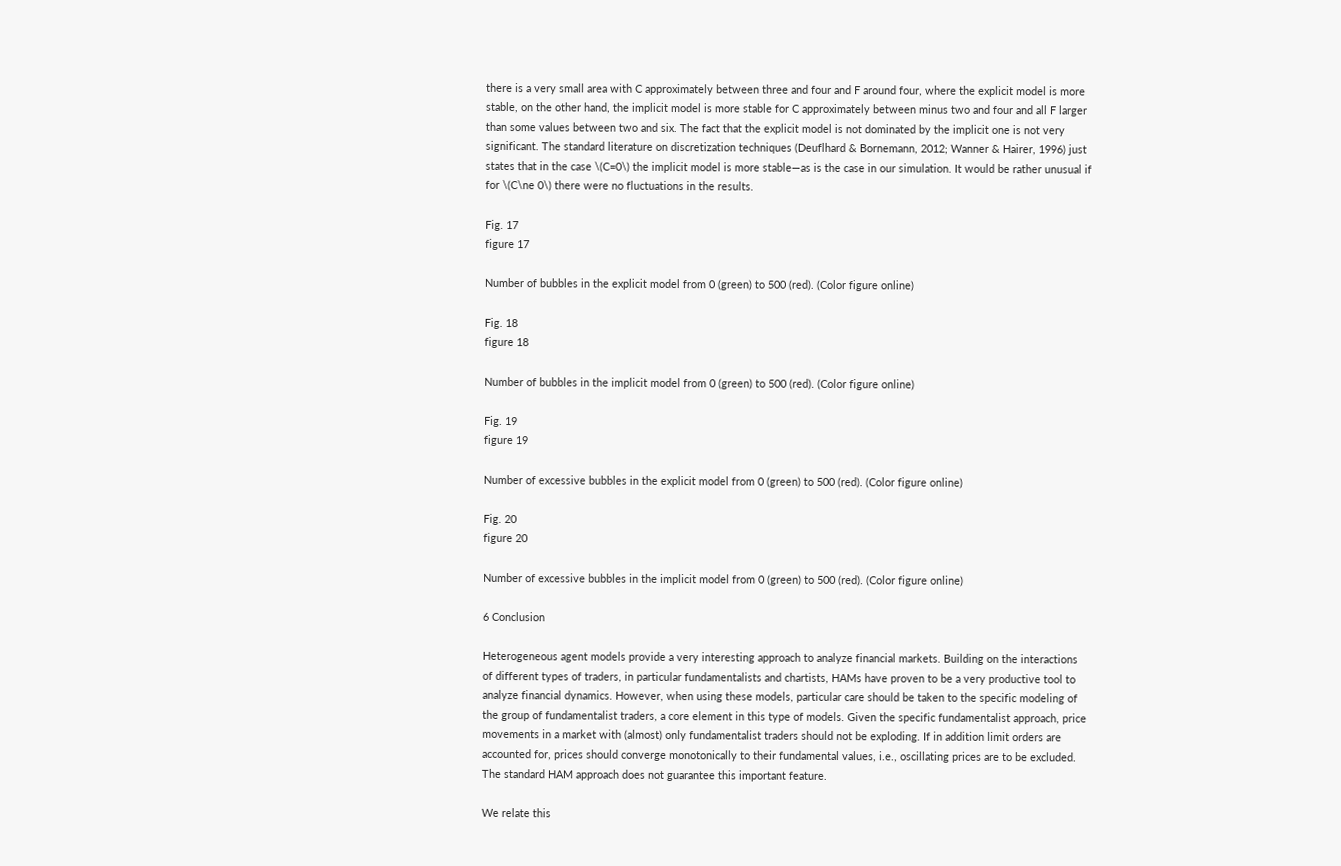there is a very small area with C approximately between three and four and F around four, where the explicit model is more stable, on the other hand, the implicit model is more stable for C approximately between minus two and four and all F larger than some values between two and six. The fact that the explicit model is not dominated by the implicit one is not very significant. The standard literature on discretization techniques (Deuflhard & Bornemann, 2012; Wanner & Hairer, 1996) just states that in the case \(C=0\) the implicit model is more stable—as is the case in our simulation. It would be rather unusual if for \(C\ne 0\) there were no fluctuations in the results.

Fig. 17
figure 17

Number of bubbles in the explicit model from 0 (green) to 500 (red). (Color figure online)

Fig. 18
figure 18

Number of bubbles in the implicit model from 0 (green) to 500 (red). (Color figure online)

Fig. 19
figure 19

Number of excessive bubbles in the explicit model from 0 (green) to 500 (red). (Color figure online)

Fig. 20
figure 20

Number of excessive bubbles in the implicit model from 0 (green) to 500 (red). (Color figure online)

6 Conclusion

Heterogeneous agent models provide a very interesting approach to analyze financial markets. Building on the interactions of different types of traders, in particular fundamentalists and chartists, HAMs have proven to be a very productive tool to analyze financial dynamics. However, when using these models, particular care should be taken to the specific modeling of the group of fundamentalist traders, a core element in this type of models. Given the specific fundamentalist approach, price movements in a market with (almost) only fundamentalist traders should not be exploding. If in addition limit orders are accounted for, prices should converge monotonically to their fundamental values, i.e., oscillating prices are to be excluded. The standard HAM approach does not guarantee this important feature.

We relate this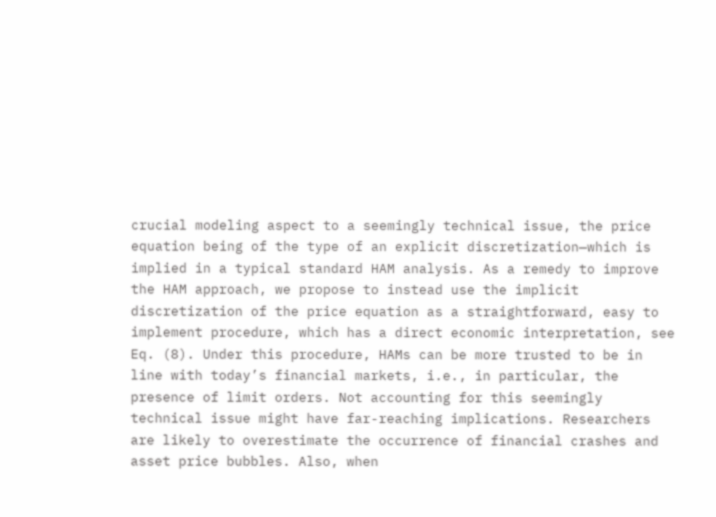crucial modeling aspect to a seemingly technical issue, the price equation being of the type of an explicit discretization—which is implied in a typical standard HAM analysis. As a remedy to improve the HAM approach, we propose to instead use the implicit discretization of the price equation as a straightforward, easy to implement procedure, which has a direct economic interpretation, see Eq. (8). Under this procedure, HAMs can be more trusted to be in line with today’s financial markets, i.e., in particular, the presence of limit orders. Not accounting for this seemingly technical issue might have far-reaching implications. Researchers are likely to overestimate the occurrence of financial crashes and asset price bubbles. Also, when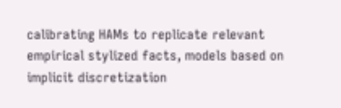calibrating HAMs to replicate relevant empirical stylized facts, models based on implicit discretization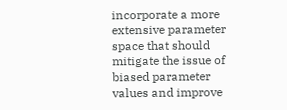incorporate a more extensive parameter space that should mitigate the issue of biased parameter values and improve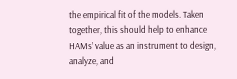the empirical fit of the models. Taken together, this should help to enhance HAMs’ value as an instrument to design, analyze, and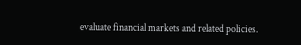evaluate financial markets and related policies.